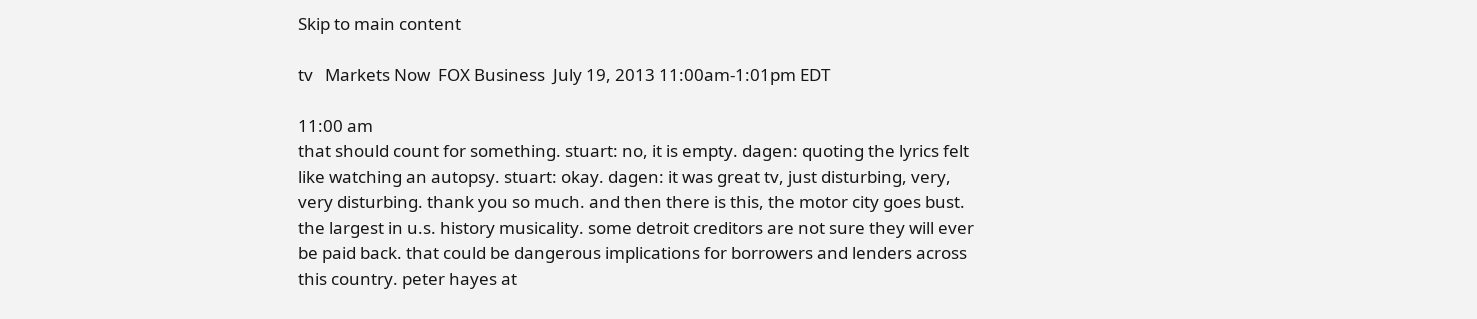Skip to main content

tv   Markets Now  FOX Business  July 19, 2013 11:00am-1:01pm EDT

11:00 am
that should count for something. stuart: no, it is empty. dagen: quoting the lyrics felt like watching an autopsy. stuart: okay. dagen: it was great tv, just disturbing, very, very disturbing. thank you so much. and then there is this, the motor city goes bust. the largest in u.s. history musicality. some detroit creditors are not sure they will ever be paid back. that could be dangerous implications for borrowers and lenders across this country. peter hayes at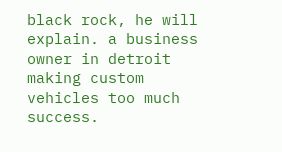black rock, he will explain. a business owner in detroit making custom vehicles too much success.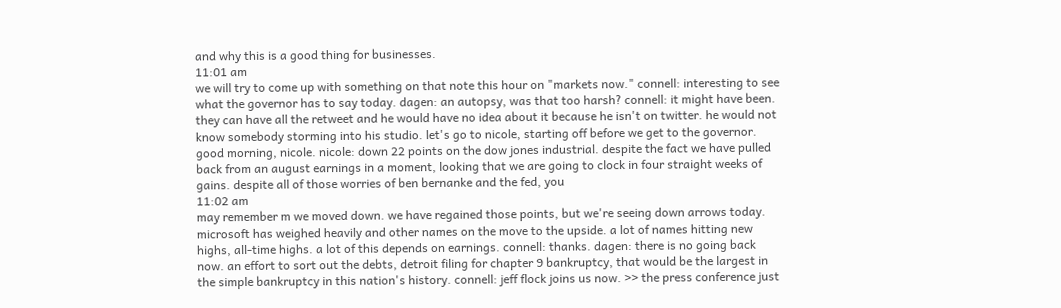and why this is a good thing for businesses.
11:01 am
we will try to come up with something on that note this hour on "markets now." connell: interesting to see what the governor has to say today. dagen: an autopsy, was that too harsh? connell: it might have been. they can have all the retweet and he would have no idea about it because he isn't on twitter. he would not know somebody storming into his studio. let's go to nicole, starting off before we get to the governor. good morning, nicole. nicole: down 22 points on the dow jones industrial. despite the fact we have pulled back from an august earnings in a moment, looking that we are going to clock in four straight weeks of gains. despite all of those worries of ben bernanke and the fed, you
11:02 am
may remember m we moved down. we have regained those points, but we're seeing down arrows today. microsoft has weighed heavily and other names on the move to the upside. a lot of names hitting new highs, all-time highs. a lot of this depends on earnings. connell: thanks. dagen: there is no going back now. an effort to sort out the debts, detroit filing for chapter 9 bankruptcy, that would be the largest in the simple bankruptcy in this nation's history. connell: jeff flock joins us now. >> the press conference just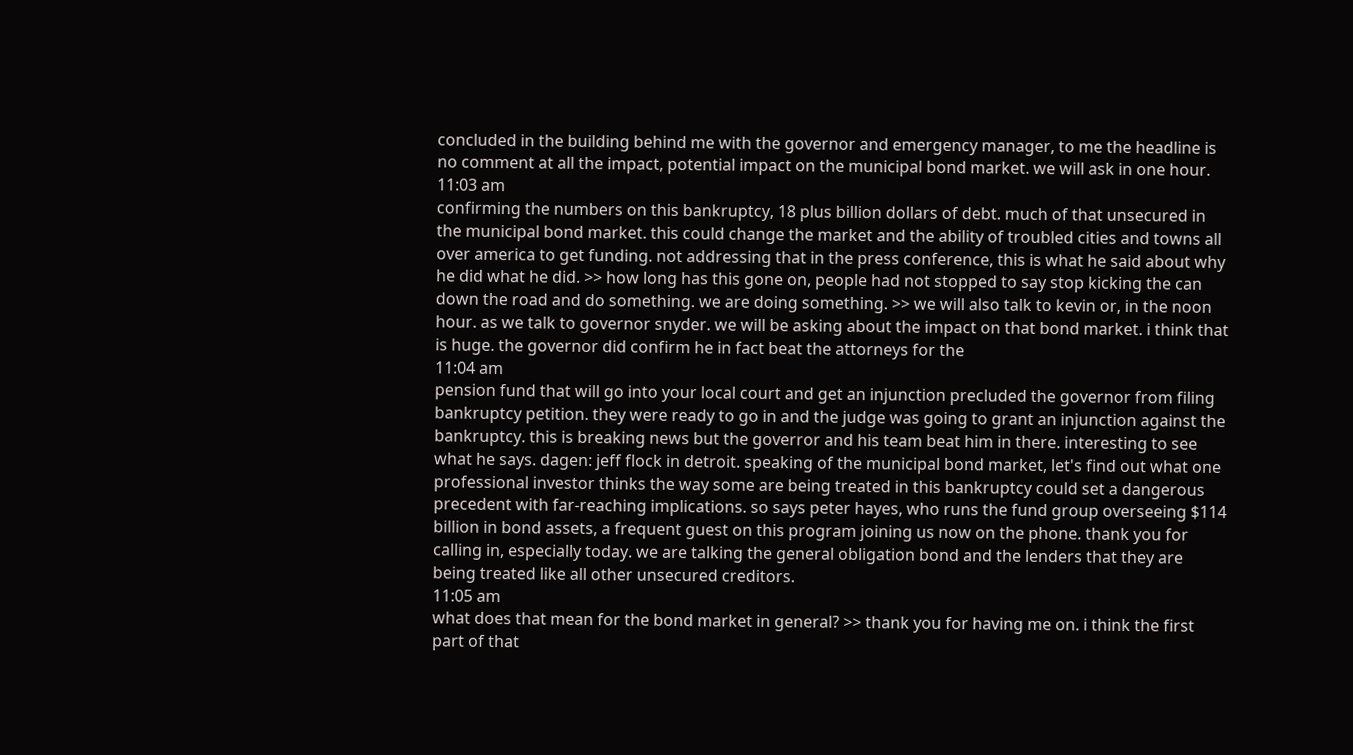concluded in the building behind me with the governor and emergency manager, to me the headline is no comment at all the impact, potential impact on the municipal bond market. we will ask in one hour.
11:03 am
confirming the numbers on this bankruptcy, 18 plus billion dollars of debt. much of that unsecured in the municipal bond market. this could change the market and the ability of troubled cities and towns all over america to get funding. not addressing that in the press conference, this is what he said about why he did what he did. >> how long has this gone on, people had not stopped to say stop kicking the can down the road and do something. we are doing something. >> we will also talk to kevin or, in the noon hour. as we talk to governor snyder. we will be asking about the impact on that bond market. i think that is huge. the governor did confirm he in fact beat the attorneys for the
11:04 am
pension fund that will go into your local court and get an injunction precluded the governor from filing bankruptcy petition. they were ready to go in and the judge was going to grant an injunction against the bankruptcy. this is breaking news but the goverror and his team beat him in there. interesting to see what he says. dagen: jeff flock in detroit. speaking of the municipal bond market, let's find out what one professional investor thinks the way some are being treated in this bankruptcy could set a dangerous precedent with far-reaching implications. so says peter hayes, who runs the fund group overseeing $114 billion in bond assets, a frequent guest on this program joining us now on the phone. thank you for calling in, especially today. we are talking the general obligation bond and the lenders that they are being treated like all other unsecured creditors.
11:05 am
what does that mean for the bond market in general? >> thank you for having me on. i think the first part of that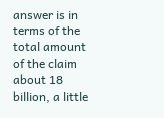answer is in terms of the total amount of the claim about 18 billion, a little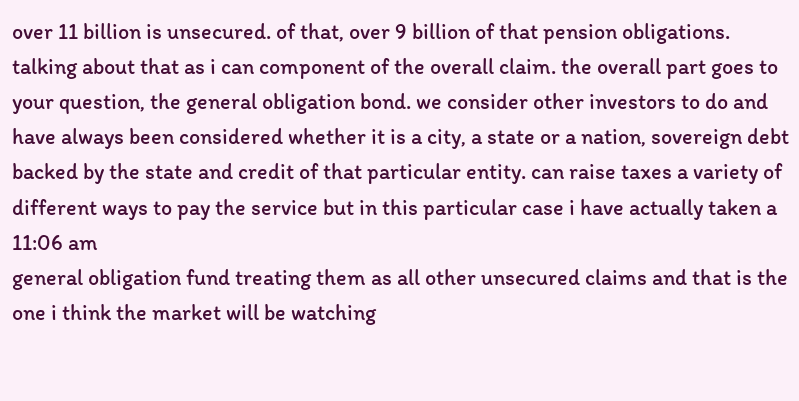over 11 billion is unsecured. of that, over 9 billion of that pension obligations. talking about that as i can component of the overall claim. the overall part goes to your question, the general obligation bond. we consider other investors to do and have always been considered whether it is a city, a state or a nation, sovereign debt backed by the state and credit of that particular entity. can raise taxes a variety of different ways to pay the service but in this particular case i have actually taken a
11:06 am
general obligation fund treating them as all other unsecured claims and that is the one i think the market will be watching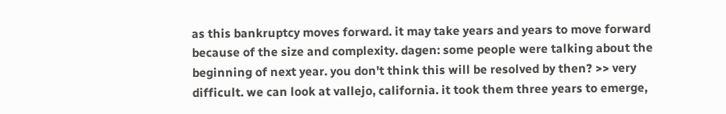as this bankruptcy moves forward. it may take years and years to move forward because of the size and complexity. dagen: some people were talking about the beginning of next year. you don't think this will be resolved by then? >> very difficult. we can look at vallejo, california. it took them three years to emerge,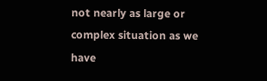not nearly as large or complex situation as we have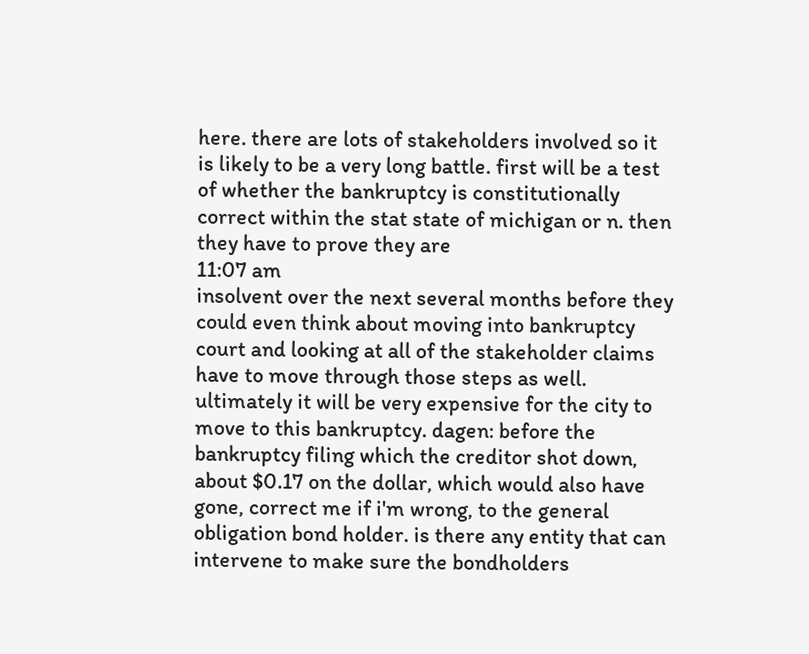here. there are lots of stakeholders involved so it is likely to be a very long battle. first will be a test of whether the bankruptcy is constitutionally correct within the stat state of michigan or n. then they have to prove they are
11:07 am
insolvent over the next several months before they could even think about moving into bankruptcy court and looking at all of the stakeholder claims have to move through those steps as well. ultimately it will be very expensive for the city to move to this bankruptcy. dagen: before the bankruptcy filing which the creditor shot down, about $0.17 on the dollar, which would also have gone, correct me if i'm wrong, to the general obligation bond holder. is there any entity that can intervene to make sure the bondholders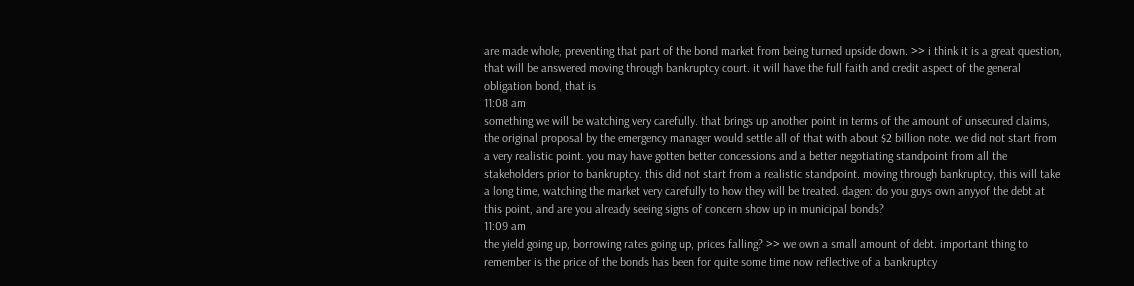are made whole, preventing that part of the bond market from being turned upside down. >> i think it is a great question, that will be answered moving through bankruptcy court. it will have the full faith and credit aspect of the general obligation bond, that is
11:08 am
something we will be watching very carefully. that brings up another point in terms of the amount of unsecured claims, the original proposal by the emergency manager would settle all of that with about $2 billion note. we did not start from a very realistic point. you may have gotten better concessions and a better negotiating standpoint from all the stakeholders prior to bankruptcy. this did not start from a realistic standpoint. moving through bankruptcy, this will take a long time, watching the market very carefully to how they will be treated. dagen: do you guys own anyyof the debt at this point, and are you already seeing signs of concern show up in municipal bonds?
11:09 am
the yield going up, borrowing rates going up, prices falling? >> we own a small amount of debt. important thing to remember is the price of the bonds has been for quite some time now reflective of a bankruptcy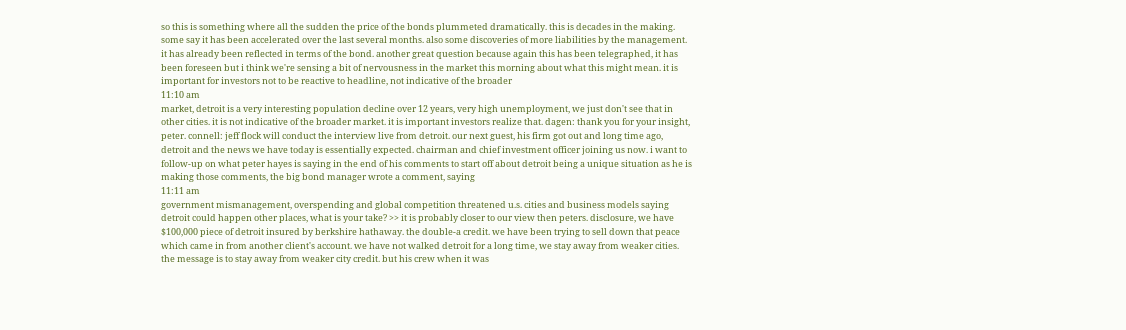so this is something where all the sudden the price of the bonds plummeted dramatically. this is decades in the making. some say it has been accelerated over the last several months. also some discoveries of more liabilities by the management. it has already been reflected in terms of the bond. another great question because again this has been telegraphed, it has been foreseen but i think we're sensing a bit of nervousness in the market this morning about what this might mean. it is important for investors not to be reactive to headline, not indicative of the broader
11:10 am
market, detroit is a very interesting population decline over 12 years, very high unemployment, we just don't see that in other cities. it is not indicative of the broader market. it is important investors realize that. dagen: thank you for your insight, peter. connell: jeff flock will conduct the interview live from detroit. our next guest, his firm got out and long time ago, detroit and the news we have today is essentially expected. chairman and chief investment officer joining us now. i want to follow-up on what peter hayes is saying in the end of his comments to start off about detroit being a unique situation as he is making those comments, the big bond manager wrote a comment, saying
11:11 am
government mismanagement, overspending and global competition threatened u.s. cities and business models saying detroit could happen other places, what is your take? >> it is probably closer to our view then peters. disclosure, we have $100,000 piece of detroit insured by berkshire hathaway. the double-a credit. we have been trying to sell down that peace which came in from another client's account. we have not walked detroit for a long time, we stay away from weaker cities. the message is to stay away from weaker city credit. but his crew when it was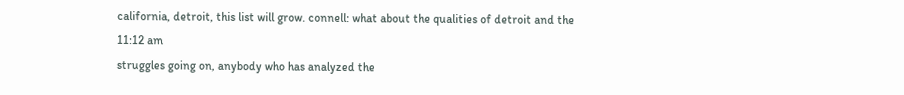california, detroit, this list will grow. connell: what about the qualities of detroit and the
11:12 am
struggles going on, anybody who has analyzed the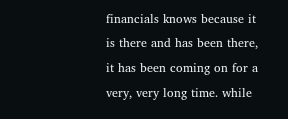financials knows because it is there and has been there, it has been coming on for a very, very long time. while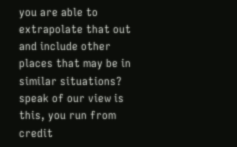you are able to extrapolate that out and include other places that may be in similar situations? speak of our view is this, you run from credit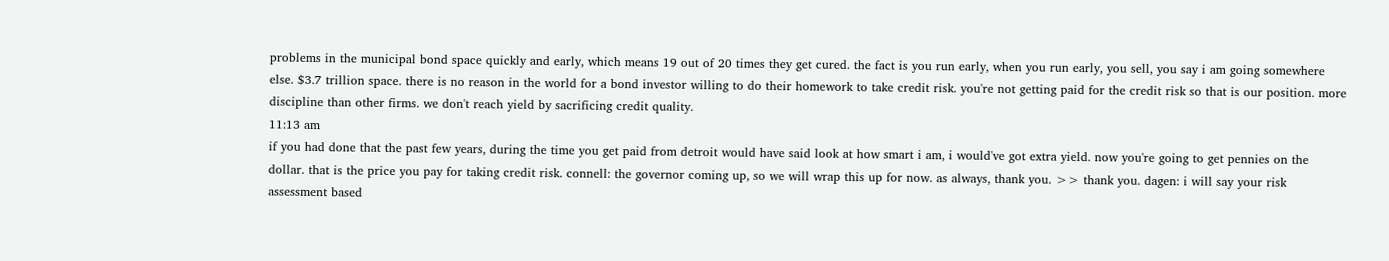problems in the municipal bond space quickly and early, which means 19 out of 20 times they get cured. the fact is you run early, when you run early, you sell, you say i am going somewhere else. $3.7 trillion space. there is no reason in the world for a bond investor willing to do their homework to take credit risk. you're not getting paid for the credit risk so that is our position. more discipline than other firms. we don't reach yield by sacrificing credit quality.
11:13 am
if you had done that the past few years, during the time you get paid from detroit would have said look at how smart i am, i would've got extra yield. now you're going to get pennies on the dollar. that is the price you pay for taking credit risk. connell: the governor coming up, so we will wrap this up for now. as always, thank you. >> thank you. dagen: i will say your risk assessment based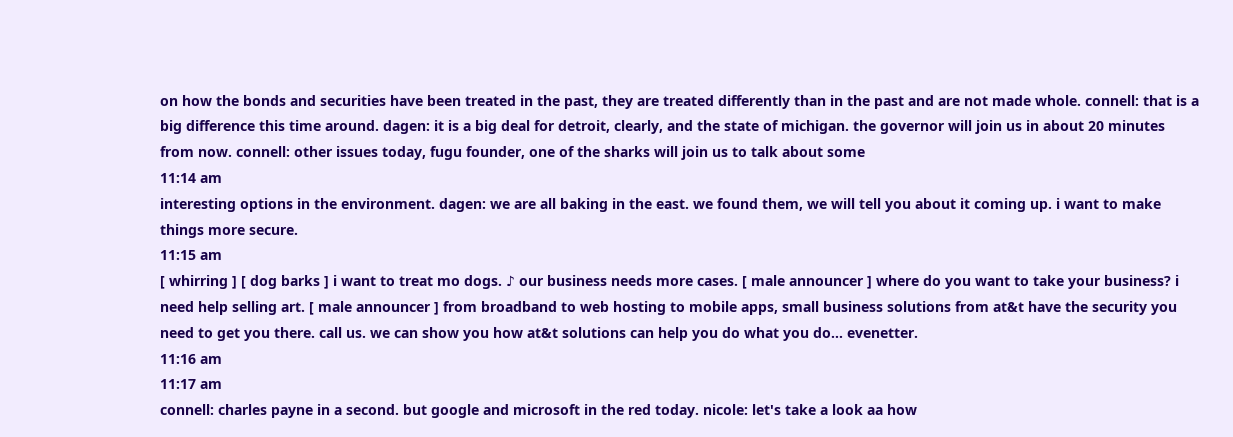on how the bonds and securities have been treated in the past, they are treated differently than in the past and are not made whole. connell: that is a big difference this time around. dagen: it is a big deal for detroit, clearly, and the state of michigan. the governor will join us in about 20 minutes from now. connell: other issues today, fugu founder, one of the sharks will join us to talk about some
11:14 am
interesting options in the environment. dagen: we are all baking in the east. we found them, we will tell you about it coming up. i want to make things more secure.
11:15 am
[ whirring ] [ dog barks ] i want to treat mo dogs. ♪ our business needs more cases. [ male announcer ] where do you want to take your business? i need help selling art. [ male announcer ] from broadband to web hosting to mobile apps, small business solutions from at&t have the security you need to get you there. call us. we can show you how at&t solutions can help you do what you do... evenetter.
11:16 am
11:17 am
connell: charles payne in a second. but google and microsoft in the red today. nicole: let's take a look aa how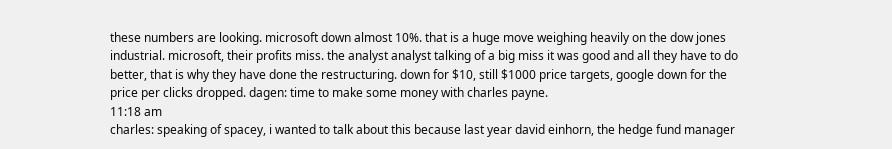these numbers are looking. microsoft down almost 10%. that is a huge move weighing heavily on the dow jones industrial. microsoft, their profits miss. the analyst analyst talking of a big miss it was good and all they have to do better, that is why they have done the restructuring. down for $10, still $1000 price targets, google down for the price per clicks dropped. dagen: time to make some money with charles payne.
11:18 am
charles: speaking of spacey, i wanted to talk about this because last year david einhorn, the hedge fund manager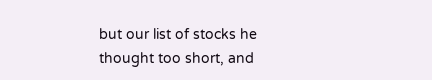but our list of stocks he thought too short, and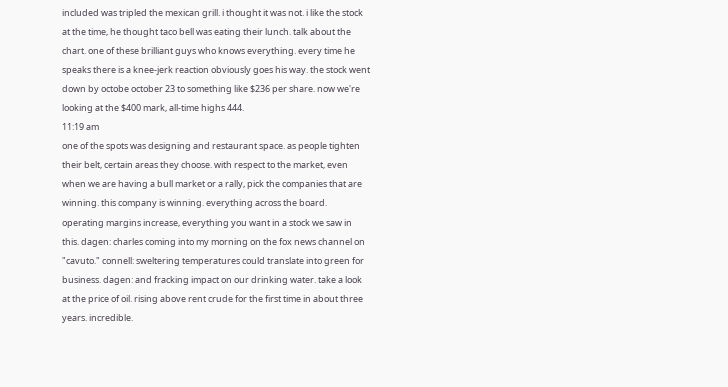included was tripled the mexican grill. i thought it was not. i like the stock at the time, he thought taco bell was eating their lunch. talk about the chart. one of these brilliant guys who knows everything. every time he speaks there is a knee-jerk reaction obviously goes his way. the stock went down by octobe october 23 to something like $236 per share. now we're looking at the $400 mark, all-time highs 444.
11:19 am
one of the spots was designing and restaurant space. as people tighten their belt, certain areas they choose. with respect to the market, even when we are having a bull market or a rally, pick the companies that are winning. this company is winning. everything across the board. operating margins increase, everything you want in a stock we saw in this. dagen: charles coming into my morning on the fox news channel on "cavuto." connell: sweltering temperatures could translate into green for business. dagen: and fracking impact on our drinking water. take a look at the price of oil. rising above rent crude for the first time in about three years. incredible.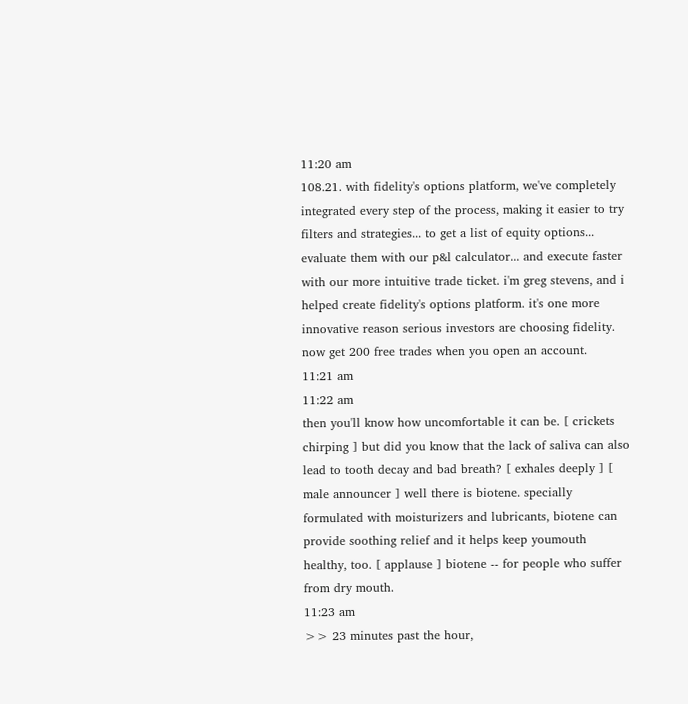11:20 am
108.21. with fidelity's options platform, we've completely integrated every step of the process, making it easier to try filters and strategies... to get a list of equity options... evaluate them with our p&l calculator... and execute faster with our more intuitive trade ticket. i'm greg stevens, and i helped create fidelity's options platform. it's one more innovative reason serious investors are choosing fidelity. now get 200 free trades when you open an account.
11:21 am
11:22 am
then you'll know how uncomfortable it can be. [ crickets chirping ] but did you know that the lack of saliva can also lead to tooth decay and bad breath? [ exhales deeply ] [ male announcer ] well there is biotene. specially formulated with moisturizers and lubricants, biotene can provide soothing relief and it helps keep youmouth healthy, too. [ applause ] biotene -- for people who suffer from dry mouth.
11:23 am
>> 23 minutes past the hour,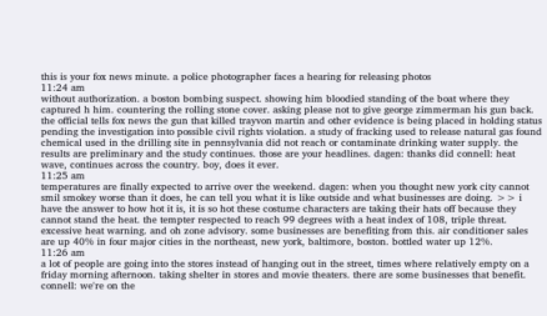this is your fox news minute. a police photographer faces a hearing for releasing photos
11:24 am
without authorization. a boston bombing suspect. showing him bloodied standing of the boat where they captured h him. countering the rolling stone cover. asking please not to give george zimmerman his gun back. the official tells fox news the gun that killed trayvon martin and other evidence is being placed in holding status pending the investigation into possible civil rights violation. a study of fracking used to release natural gas found chemical used in the drilling site in pennsylvania did not reach or contaminate drinking water supply. the results are preliminary and the study continues. those are your headlines. dagen: thanks did connell: heat wave, continues across the country. boy, does it ever.
11:25 am
temperatures are finally expected to arrive over the weekend. dagen: when you thought new york city cannot smil smokey worse than it does, he can tell you what it is like outside and what businesses are doing. >> i have the answer to how hot it is, it is so hot these costume characters are taking their hats off because they cannot stand the heat. the tempter respected to reach 99 degrees with a heat index of 108, triple threat. excessive heat warning. and oh zone advisory. some businesses are benefiting from this. air conditioner sales are up 40% in four major cities in the northeast, new york, baltimore, boston. bottled water up 12%.
11:26 am
a lot of people are going into the stores instead of hanging out in the street, times where relatively empty on a friday morning afternoon. taking shelter in stores and movie theaters. there are some businesses that benefit. connell: we're on the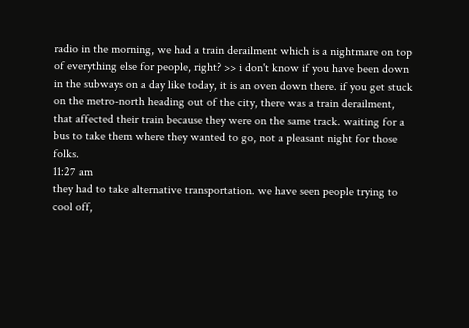radio in the morning, we had a train derailment which is a nightmare on top of everything else for people, right? >> i don't know if you have been down in the subways on a day like today, it is an oven down there. if you get stuck on the metro-north heading out of the city, there was a train derailment, that affected their train because they were on the same track. waiting for a bus to take them where they wanted to go, not a pleasant night for those folks.
11:27 am
they had to take alternative transportation. we have seen people trying to cool off,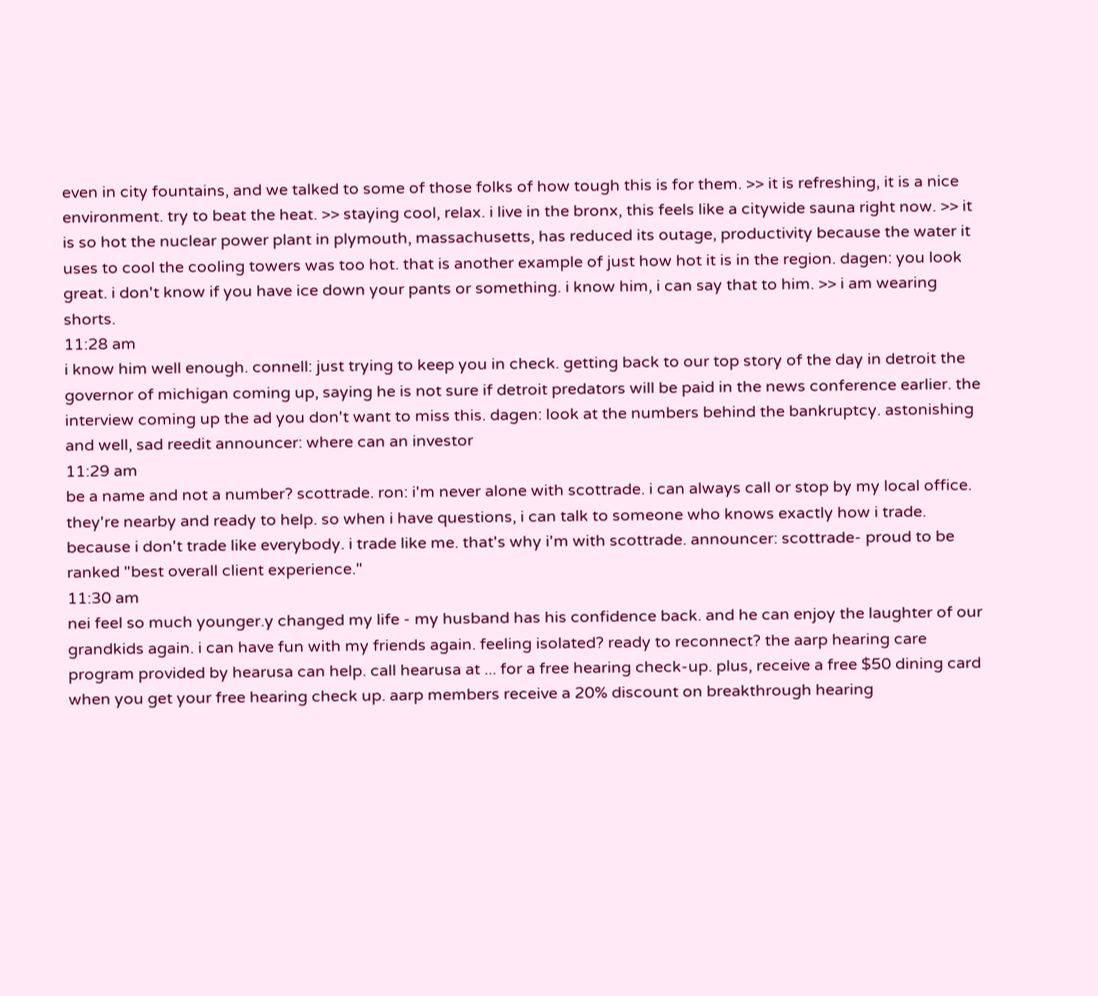even in city fountains, and we talked to some of those folks of how tough this is for them. >> it is refreshing, it is a nice environment. try to beat the heat. >> staying cool, relax. i live in the bronx, this feels like a citywide sauna right now. >> it is so hot the nuclear power plant in plymouth, massachusetts, has reduced its outage, productivity because the water it uses to cool the cooling towers was too hot. that is another example of just how hot it is in the region. dagen: you look great. i don't know if you have ice down your pants or something. i know him, i can say that to him. >> i am wearing shorts.
11:28 am
i know him well enough. connell: just trying to keep you in check. getting back to our top story of the day in detroit the governor of michigan coming up, saying he is not sure if detroit predators will be paid in the news conference earlier. the interview coming up the ad you don't want to miss this. dagen: look at the numbers behind the bankruptcy. astonishing and well, sad reedit announcer: where can an investor
11:29 am
be a name and not a number? scottrade. ron: i'm never alone with scottrade. i can always call or stop by my local office. they're nearby and ready to help. so when i have questions, i can talk to someone who knows exactly how i trade. because i don't trade like everybody. i trade like me. that's why i'm with scottrade. announcer: scottrade- proud to be ranked "best overall client experience."
11:30 am
nei feel so much younger.y changed my life - my husband has his confidence back. and he can enjoy the laughter of our grandkids again. i can have fun with my friends again. feeling isolated? ready to reconnect? the aarp hearing care program provided by hearusa can help. call hearusa at ... for a free hearing check-up. plus, receive a free $50 dining card when you get your free hearing check up. aarp members receive a 20% discount on breakthrough hearing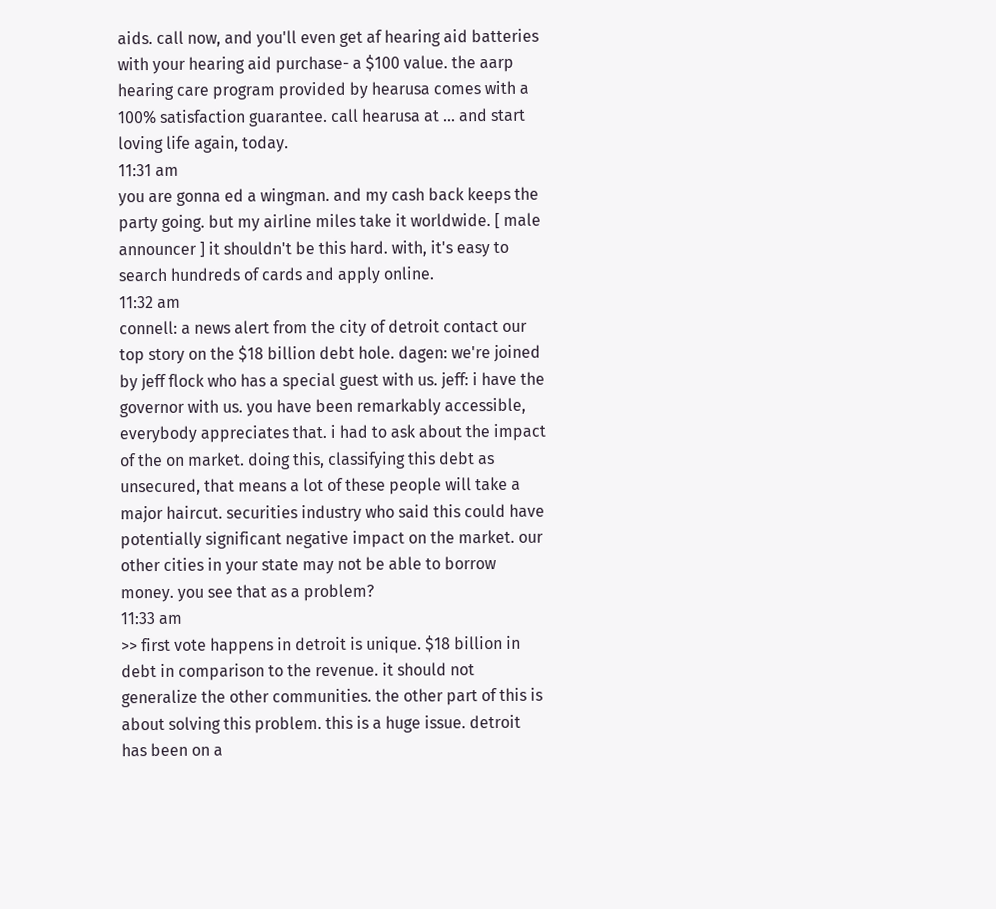aids. call now, and you'll even get af hearing aid batteries with your hearing aid purchase- a $100 value. the aarp hearing care program provided by hearusa comes with a 100% satisfaction guarantee. call hearusa at ... and start loving life again, today.
11:31 am
you are gonna ed a wingman. and my cash back keeps the party going. but my airline miles take it worldwide. [ male announcer ] it shouldn't be this hard. with, it's easy to search hundreds of cards and apply online.
11:32 am
connell: a news alert from the city of detroit contact our top story on the $18 billion debt hole. dagen: we're joined by jeff flock who has a special guest with us. jeff: i have the governor with us. you have been remarkably accessible, everybody appreciates that. i had to ask about the impact of the on market. doing this, classifying this debt as unsecured, that means a lot of these people will take a major haircut. securities industry who said this could have potentially significant negative impact on the market. our other cities in your state may not be able to borrow money. you see that as a problem?
11:33 am
>> first vote happens in detroit is unique. $18 billion in debt in comparison to the revenue. it should not generalize the other communities. the other part of this is about solving this problem. this is a huge issue. detroit has been on a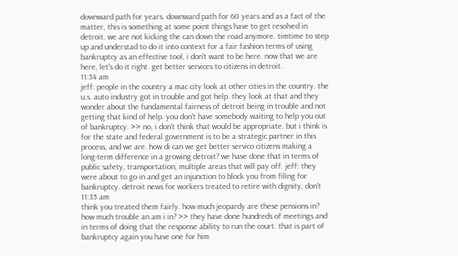downward path for years. downward path for 60 years and as a fact of the matter, this is something at some point things have to get resolved in detroit. we are not kicking the can down the road anymore. timtime to step up and understad to do it into context for a fair fashion terms of using bankruptcy as an effective tool, i don't want to be here. now that we are here, let's do it right. get better services to citizens in detroit.
11:34 am
jeff: people in the country a mac city look at other cities in the country. the u.s. auto industry got in trouble and got help. they look at that and they wonder about the fundamental fairness of detroit being in trouble and not getting that kind of help. you don't have somebody waiting to help you out of bankruptcy. >> no, i don't think that would be appropriate. but i think is for the state and federal government is to be a strategic partner in this process, and we are. how di can we get better servico citizens making a long-term difference in a growing detroit? we have done that in terms of public safety, transportation, multiple areas that will pay off. jeff: they were about to go in and get an injunction to block you from filing for bankruptcy. detroit news for workers treated to retire with dignity, don't
11:35 am
think you treated them fairly. how much jeopardy are these pensions in? how much trouble an am i in? >> they have done hundreds of meetings and in terms of doing that the response ability to run the court. that is part of bankruptcy again you have one for him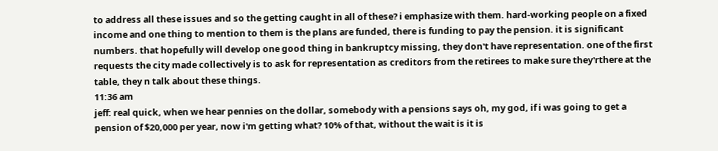to address all these issues and so the getting caught in all of these? i emphasize with them. hard-working people on a fixed income and one thing to mention to them is the plans are funded, there is funding to pay the pension. it is significant numbers. that hopefully will develop one good thing in bankruptcy missing, they don't have representation. one of the first requests the city made collectively is to ask for representation as creditors from the retirees to make sure they'rthere at the table, they n talk about these things.
11:36 am
jeff: real quick, when we hear pennies on the dollar, somebody with a pensions says oh, my god, if i was going to get a pension of $20,000 per year, now i'm getting what? 10% of that, without the wait is it is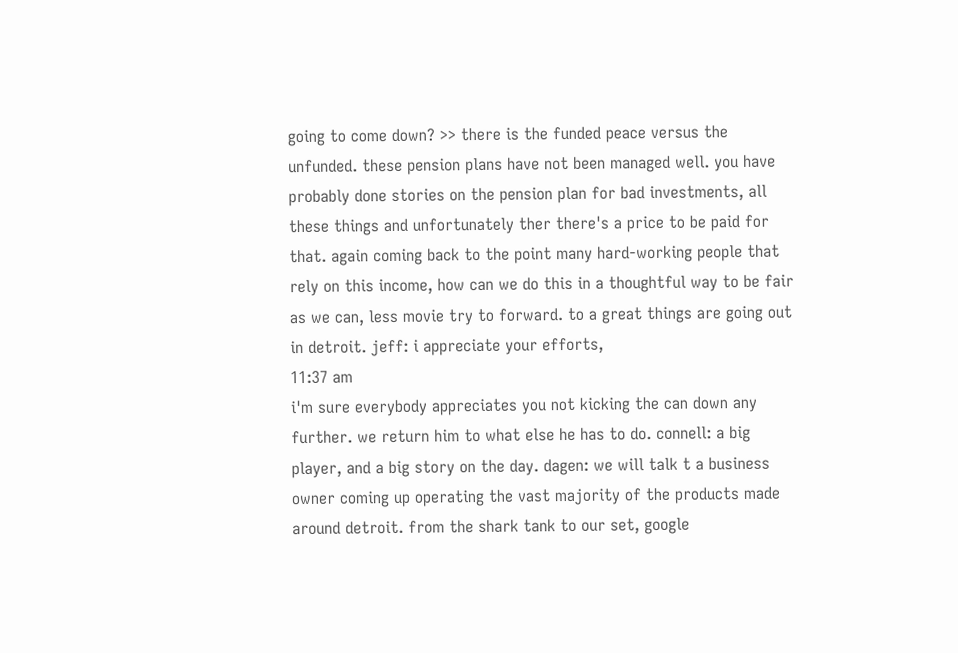going to come down? >> there is the funded peace versus the unfunded. these pension plans have not been managed well. you have probably done stories on the pension plan for bad investments, all these things and unfortunately ther there's a price to be paid for that. again coming back to the point many hard-working people that rely on this income, how can we do this in a thoughtful way to be fair as we can, less movie try to forward. to a great things are going out in detroit. jeff: i appreciate your efforts,
11:37 am
i'm sure everybody appreciates you not kicking the can down any further. we return him to what else he has to do. connell: a big player, and a big story on the day. dagen: we will talk t a business owner coming up operating the vast majority of the products made around detroit. from the shark tank to our set, google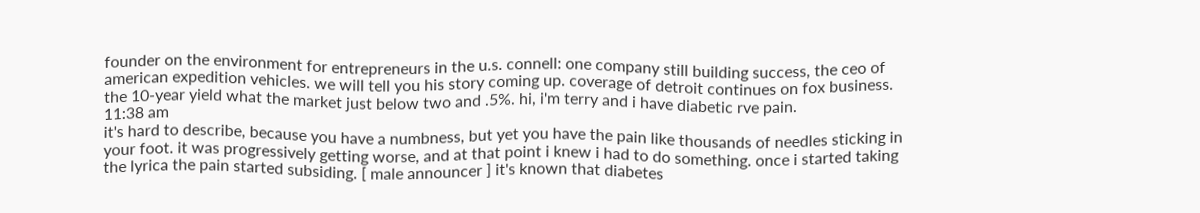founder on the environment for entrepreneurs in the u.s. connell: one company still building success, the ceo of american expedition vehicles. we will tell you his story coming up. coverage of detroit continues on fox business. the 10-year yield what the market just below two and .5%. hi, i'm terry and i have diabetic rve pain.
11:38 am
it's hard to describe, because you have a numbness, but yet you have the pain like thousands of needles sticking in your foot. it was progressively getting worse, and at that point i knew i had to do something. once i started taking the lyrica the pain started subsiding. [ male announcer ] it's known that diabetes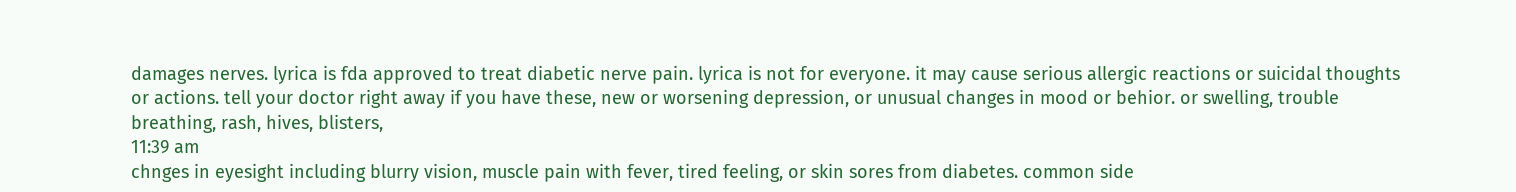damages nerves. lyrica is fda approved to treat diabetic nerve pain. lyrica is not for everyone. it may cause serious allergic reactions or suicidal thoughts or actions. tell your doctor right away if you have these, new or worsening depression, or unusual changes in mood or behior. or swelling, trouble breathing, rash, hives, blisters,
11:39 am
chnges in eyesight including blurry vision, muscle pain with fever, tired feeling, or skin sores from diabetes. common side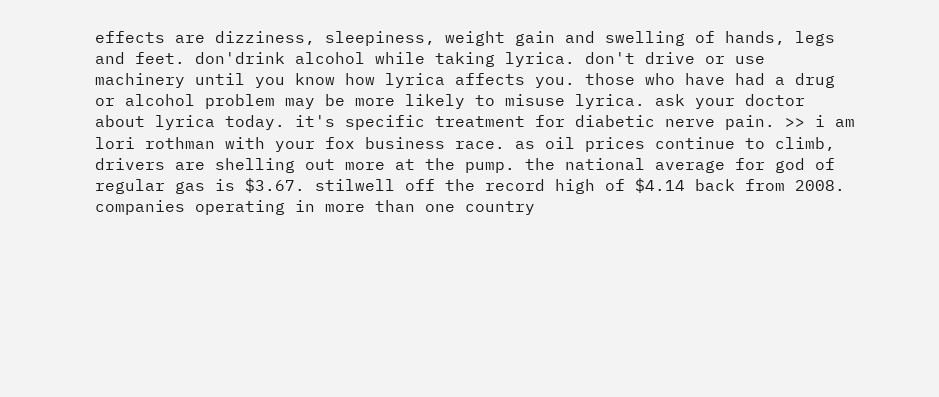effects are dizziness, sleepiness, weight gain and swelling of hands, legs and feet. don'drink alcohol while taking lyrica. don't drive or use machinery until you know how lyrica affects you. those who have had a drug or alcohol problem may be more likely to misuse lyrica. ask your doctor about lyrica today. it's specific treatment for diabetic nerve pain. >> i am lori rothman with your fox business race. as oil prices continue to climb, drivers are shelling out more at the pump. the national average for god of regular gas is $3.67. stilwell off the record high of $4.14 back from 2008. companies operating in more than one country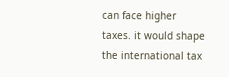can face higher taxes. it would shape the international tax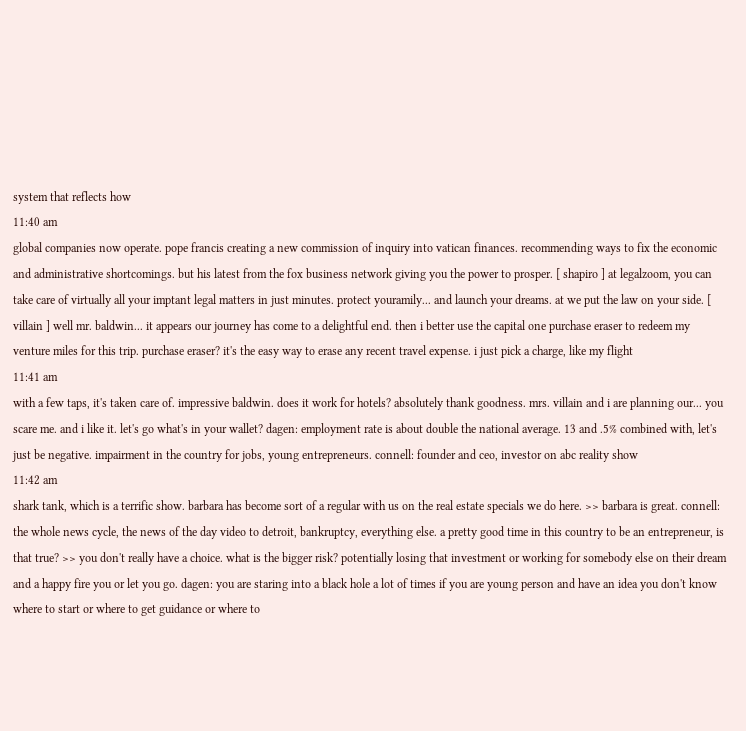system that reflects how
11:40 am
global companies now operate. pope francis creating a new commission of inquiry into vatican finances. recommending ways to fix the economic and administrative shortcomings. but his latest from the fox business network giving you the power to prosper. [ shapiro ] at legalzoom, you can take care of virtually all your imptant legal matters in just minutes. protect youramily... and launch your dreams. at we put the law on your side. [ villain ] well mr. baldwin... it appears our journey has come to a delightful end. then i better use the capital one purchase eraser to redeem my venture miles for this trip. purchase eraser? it's the easy way to erase any recent travel expense. i just pick a charge, like my flight
11:41 am
with a few taps, it's taken care of. impressive baldwin. does it work for hotels? absolutely thank goodness. mrs. villain and i are planning our... you scare me. and i like it. let's go what's in your wallet? dagen: employment rate is about double the national average. 13 and .5% combined with, let's just be negative. impairment in the country for jobs, young entrepreneurs. connell: founder and ceo, investor on abc reality show
11:42 am
shark tank, which is a terrific show. barbara has become sort of a regular with us on the real estate specials we do here. >> barbara is great. connell: the whole news cycle, the news of the day video to detroit, bankruptcy, everything else. a pretty good time in this country to be an entrepreneur, is that true? >> you don't really have a choice. what is the bigger risk? potentially losing that investment or working for somebody else on their dream and a happy fire you or let you go. dagen: you are staring into a black hole a lot of times if you are young person and have an idea you don't know where to start or where to get guidance or where to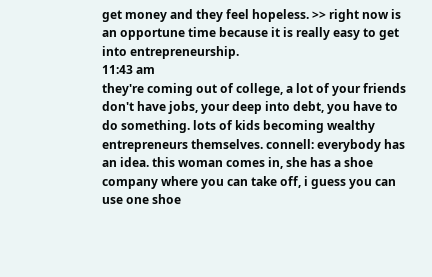get money and they feel hopeless. >> right now is an opportune time because it is really easy to get into entrepreneurship.
11:43 am
they're coming out of college, a lot of your friends don't have jobs, your deep into debt, you have to do something. lots of kids becoming wealthy entrepreneurs themselves. connell: everybody has an idea. this woman comes in, she has a shoe company where you can take off, i guess you can use one shoe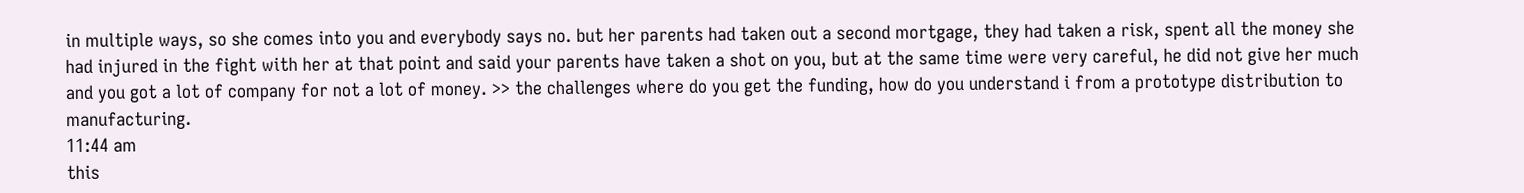in multiple ways, so she comes into you and everybody says no. but her parents had taken out a second mortgage, they had taken a risk, spent all the money she had injured in the fight with her at that point and said your parents have taken a shot on you, but at the same time were very careful, he did not give her much and you got a lot of company for not a lot of money. >> the challenges where do you get the funding, how do you understand i from a prototype distribution to manufacturing.
11:44 am
this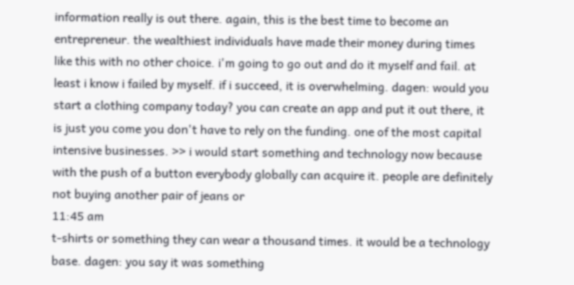information really is out there. again, this is the best time to become an entrepreneur. the wealthiest individuals have made their money during times like this with no other choice. i'm going to go out and do it myself and fail. at least i know i failed by myself. if i succeed, it is overwhelming. dagen: would you start a clothing company today? you can create an app and put it out there, it is just you come you don't have to rely on the funding. one of the most capital intensive businesses. >> i would start something and technology now because with the push of a button everybody globally can acquire it. people are definitely not buying another pair of jeans or
11:45 am
t-shirts or something they can wear a thousand times. it would be a technology base. dagen: you say it was something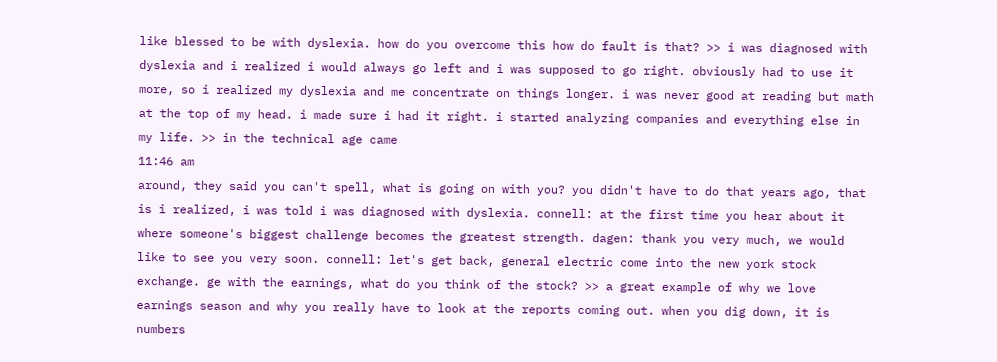like blessed to be with dyslexia. how do you overcome this how do fault is that? >> i was diagnosed with dyslexia and i realized i would always go left and i was supposed to go right. obviously had to use it more, so i realized my dyslexia and me concentrate on things longer. i was never good at reading but math at the top of my head. i made sure i had it right. i started analyzing companies and everything else in my life. >> in the technical age came
11:46 am
around, they said you can't spell, what is going on with you? you didn't have to do that years ago, that is i realized, i was told i was diagnosed with dyslexia. connell: at the first time you hear about it where someone's biggest challenge becomes the greatest strength. dagen: thank you very much, we would like to see you very soon. connell: let's get back, general electric come into the new york stock exchange. ge with the earnings, what do you think of the stock? >> a great example of why we love earnings season and why you really have to look at the reports coming out. when you dig down, it is numbers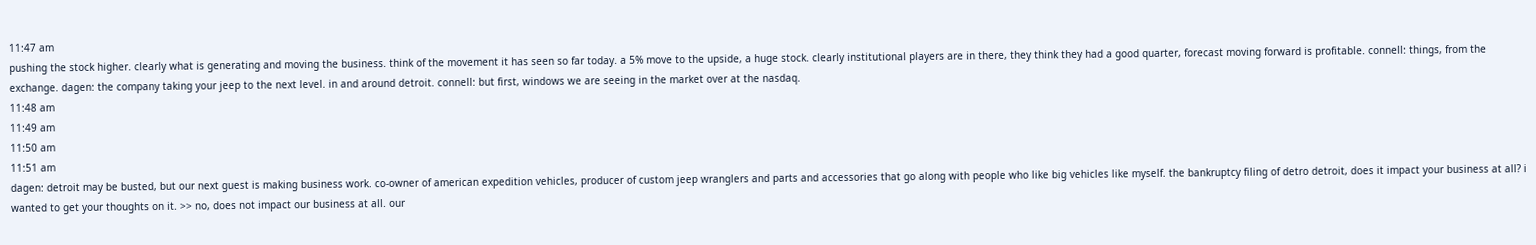11:47 am
pushing the stock higher. clearly what is generating and moving the business. think of the movement it has seen so far today. a 5% move to the upside, a huge stock. clearly institutional players are in there, they think they had a good quarter, forecast moving forward is profitable. connell: things, from the exchange. dagen: the company taking your jeep to the next level. in and around detroit. connell: but first, windows we are seeing in the market over at the nasdaq.
11:48 am
11:49 am
11:50 am
11:51 am
dagen: detroit may be busted, but our next guest is making business work. co-owner of american expedition vehicles, producer of custom jeep wranglers and parts and accessories that go along with people who like big vehicles like myself. the bankruptcy filing of detro detroit, does it impact your business at all? i wanted to get your thoughts on it. >> no, does not impact our business at all. our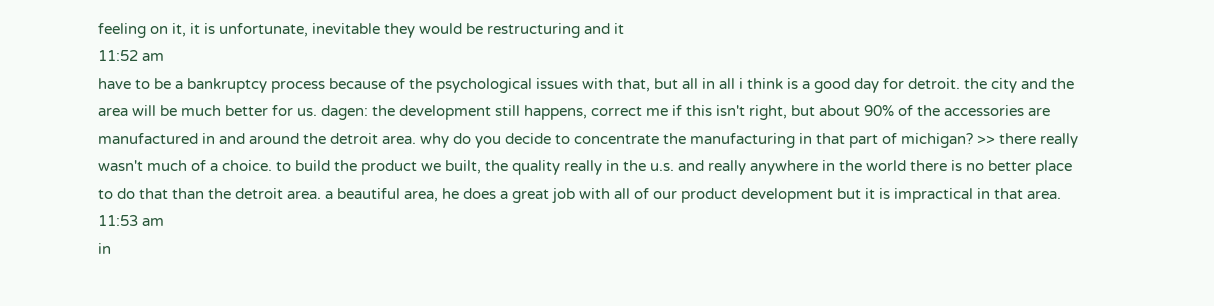feeling on it, it is unfortunate, inevitable they would be restructuring and it
11:52 am
have to be a bankruptcy process because of the psychological issues with that, but all in all i think is a good day for detroit. the city and the area will be much better for us. dagen: the development still happens, correct me if this isn't right, but about 90% of the accessories are manufactured in and around the detroit area. why do you decide to concentrate the manufacturing in that part of michigan? >> there really wasn't much of a choice. to build the product we built, the quality really in the u.s. and really anywhere in the world there is no better place to do that than the detroit area. a beautiful area, he does a great job with all of our product development but it is impractical in that area.
11:53 am
in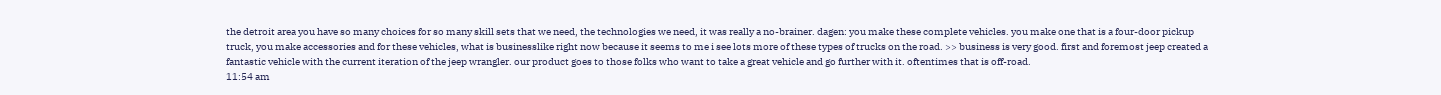the detroit area you have so many choices for so many skill sets that we need, the technologies we need, it was really a no-brainer. dagen: you make these complete vehicles. you make one that is a four-door pickup truck, you make accessories and for these vehicles, what is businesslike right now because it seems to me i see lots more of these types of trucks on the road. >> business is very good. first and foremost jeep created a fantastic vehicle with the current iteration of the jeep wrangler. our product goes to those folks who want to take a great vehicle and go further with it. oftentimes that is off-road.
11:54 am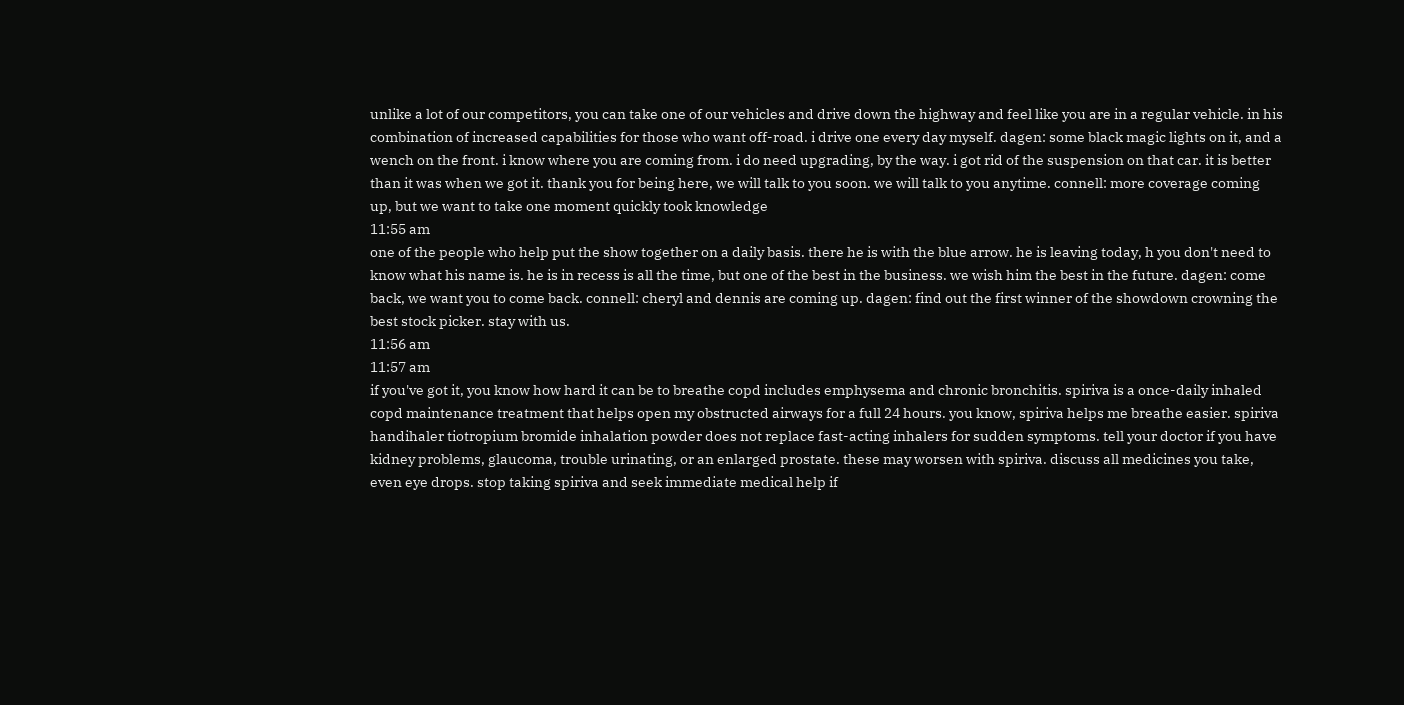unlike a lot of our competitors, you can take one of our vehicles and drive down the highway and feel like you are in a regular vehicle. in his combination of increased capabilities for those who want off-road. i drive one every day myself. dagen: some black magic lights on it, and a wench on the front. i know where you are coming from. i do need upgrading, by the way. i got rid of the suspension on that car. it is better than it was when we got it. thank you for being here, we will talk to you soon. we will talk to you anytime. connell: more coverage coming up, but we want to take one moment quickly took knowledge
11:55 am
one of the people who help put the show together on a daily basis. there he is with the blue arrow. he is leaving today, h you don't need to know what his name is. he is in recess is all the time, but one of the best in the business. we wish him the best in the future. dagen: come back, we want you to come back. connell: cheryl and dennis are coming up. dagen: find out the first winner of the showdown crowning the best stock picker. stay with us.
11:56 am
11:57 am
if you've got it, you know how hard it can be to breathe copd includes emphysema and chronic bronchitis. spiriva is a once-daily inhaled copd maintenance treatment that helps open my obstructed airways for a full 24 hours. you know, spiriva helps me breathe easier. spiriva handihaler tiotropium bromide inhalation powder does not replace fast-acting inhalers for sudden symptoms. tell your doctor if you have kidney problems, glaucoma, trouble urinating, or an enlarged prostate. these may worsen with spiriva. discuss all medicines you take, even eye drops. stop taking spiriva and seek immediate medical help if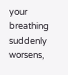your breathing suddenly worsens,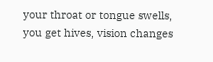your throat or tongue swells, you get hives, vision changes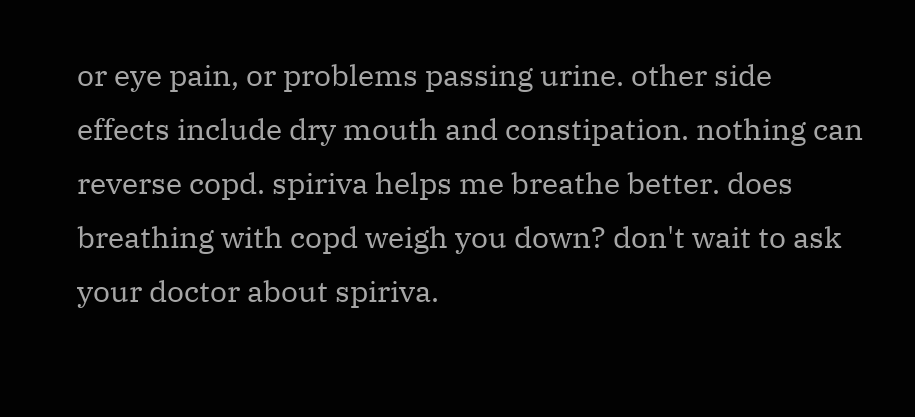or eye pain, or problems passing urine. other side effects include dry mouth and constipation. nothing can reverse copd. spiriva helps me breathe better. does breathing with copd weigh you down? don't wait to ask your doctor about spiriva.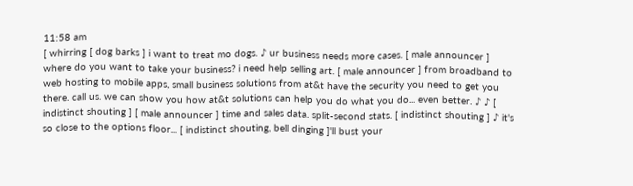11:58 am
[ whirring [ dog barks ] i want to treat mo dogs. ♪ ur business needs more cases. [ male announcer ] where do you want to take your business? i need help selling art. [ male announcer ] from broadband to web hosting to mobile apps, small business solutions from at&t have the security you need to get you there. call us. we can show you how at&t solutions can help you do what you do... even better. ♪ ♪ [ indistinct shouting ] [ male announcer ] time and sales data. split-second stats. [ indistinct shouting ] ♪ it's so close to the options floor... [ indistinct shouting, bell dinging ]'ll bust your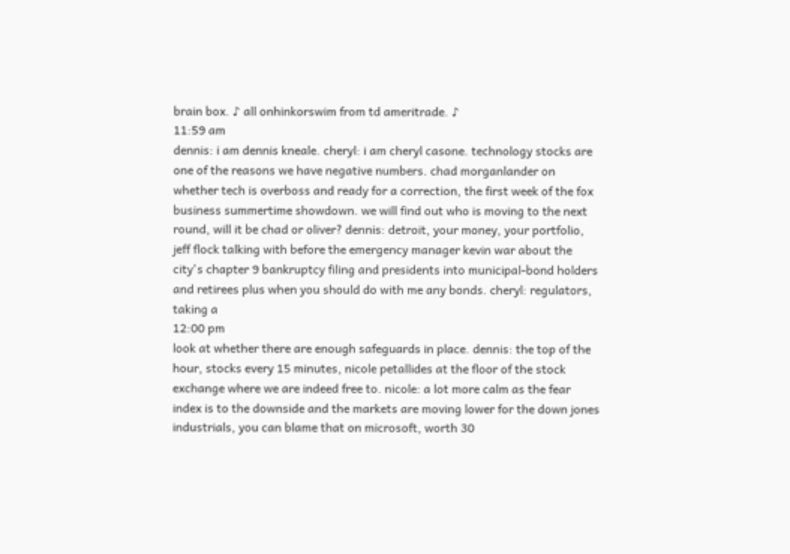brain box. ♪ all onhinkorswim from td ameritrade. ♪
11:59 am
dennis: i am dennis kneale. cheryl: i am cheryl casone. technology stocks are one of the reasons we have negative numbers. chad morganlander on whether tech is overboss and ready for a correction, the first week of the fox business summertime showdown. we will find out who is moving to the next round, will it be chad or oliver? dennis: detroit, your money, your portfolio, jeff flock talking with before the emergency manager kevin war about the city's chapter 9 bankruptcy filing and presidents into municipal-bond holders and retirees plus when you should do with me any bonds. cheryl: regulators, taking a
12:00 pm
look at whether there are enough safeguards in place. dennis: the top of the hour, stocks every 15 minutes, nicole petallides at the floor of the stock exchange where we are indeed free to. nicole: a lot more calm as the fear index is to the downside and the markets are moving lower for the down jones industrials, you can blame that on microsoft, worth 30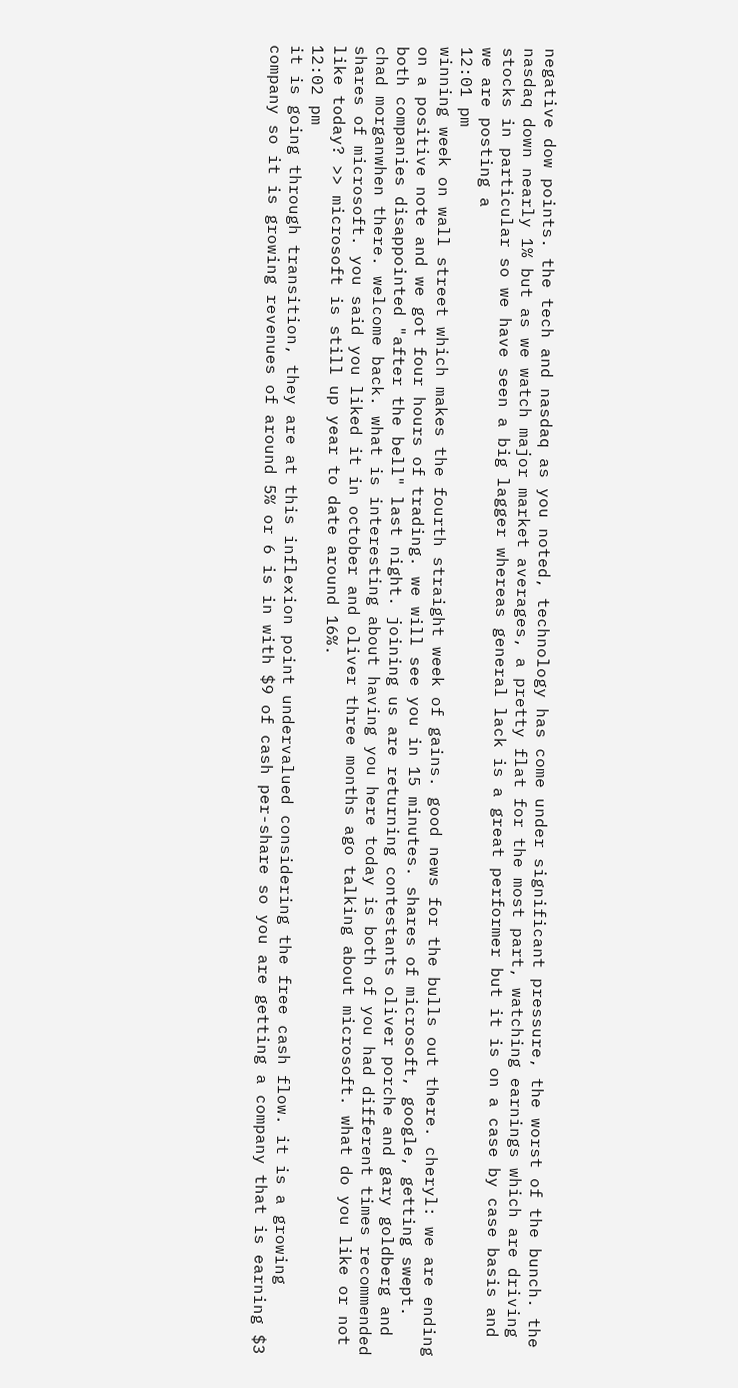negative dow points. the tech and nasdaq as you noted, technology has come under significant pressure, the worst of the bunch. the nasdaq down nearly 1% but as we watch major market averages, a pretty flat for the most part, watching earnings which are driving stocks in particular so we have seen a big lagger whereas general lack is a great performer but it is on a case by case basis and we are posting a
12:01 pm
winning week on wall street which makes the fourth straight week of gains. good news for the bulls out there. cheryl: we are ending on a positive note and we got four hours of trading. we will see you in 15 minutes. shares of microsoft, google, getting swept. both companies disappointed "after the bell" last night. joining us are returning contestants oliver porche and gary goldberg and chad morganwhen there. welcome back. what is interesting about having you here today is both of you had different times recommended shares of microsoft. you said you liked it in october and oliver three months ago talking about microsoft. what do you like or not like today? >> microsoft is still up year to date around 16%.
12:02 pm
it is going through transition, they are at this inflexion point undervalued considering the free cash flow. it is a growing company so it is growing revenues of around 5% or 6 is in with $9 of cash per-share so you are getting a company that is earning $3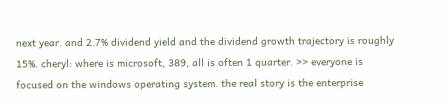next year. and 2.7% dividend yield and the dividend growth trajectory is roughly 15%. cheryl: where is microsoft, 389, all is often 1 quarter. >> everyone is focused on the windows operating system. the real story is the enterprise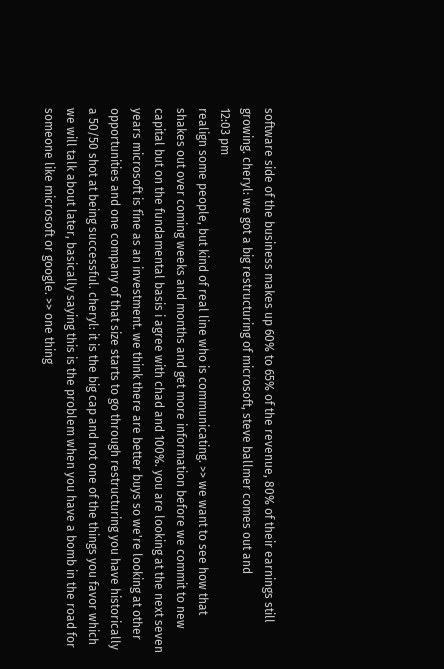software side of the business makes up 60% to 65% of the revenue, 80% of their earnings still growing. cheryl: we got a big restructuring of microsoft, steve ballmer comes out and
12:03 pm
realign some people, but kind of real line who is communicating. >> we want to see how that shakes out over coming weeks and months and get more information before we commit to new capital but on the fundamental basis i agree with chad and 100%. you are looking at the next seven years microsoft is fine as an investment. we think there are better buys so we're looking at other opportunities and one company of that size starts to go through restructuring you have historically a 50/50 shot at being successful. cheryl: it is the big cap and not one of the things you favor which we will talk about later, basically saying this is the problem when you have a bomb in the road for someone like microsoft or google. >> one thing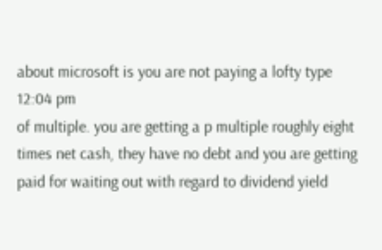about microsoft is you are not paying a lofty type
12:04 pm
of multiple. you are getting a p multiple roughly eight times net cash, they have no debt and you are getting paid for waiting out with regard to dividend yield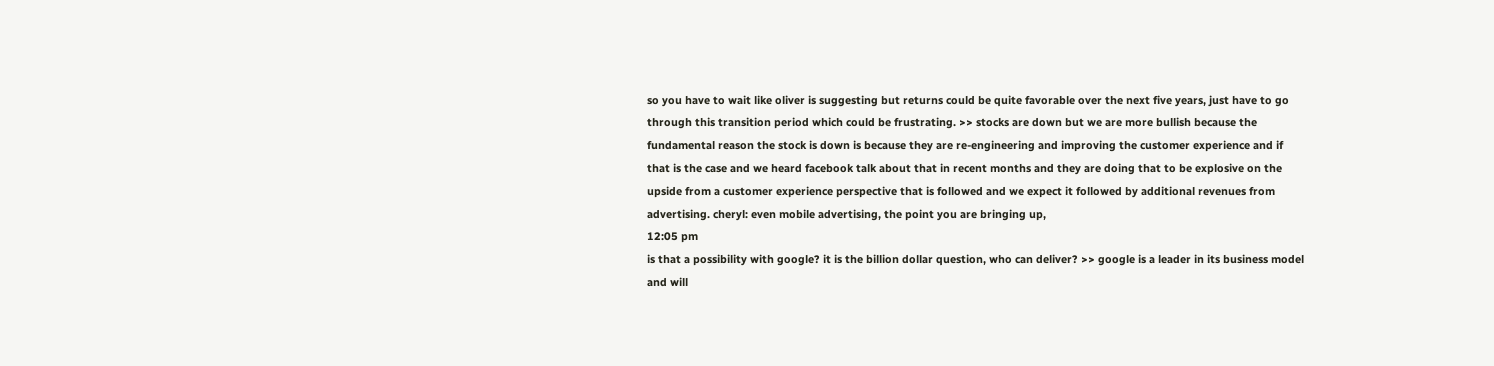so you have to wait like oliver is suggesting but returns could be quite favorable over the next five years, just have to go through this transition period which could be frustrating. >> stocks are down but we are more bullish because the fundamental reason the stock is down is because they are re-engineering and improving the customer experience and if that is the case and we heard facebook talk about that in recent months and they are doing that to be explosive on the upside from a customer experience perspective that is followed and we expect it followed by additional revenues from advertising. cheryl: even mobile advertising, the point you are bringing up,
12:05 pm
is that a possibility with google? it is the billion dollar question, who can deliver? >> google is a leader in its business model and will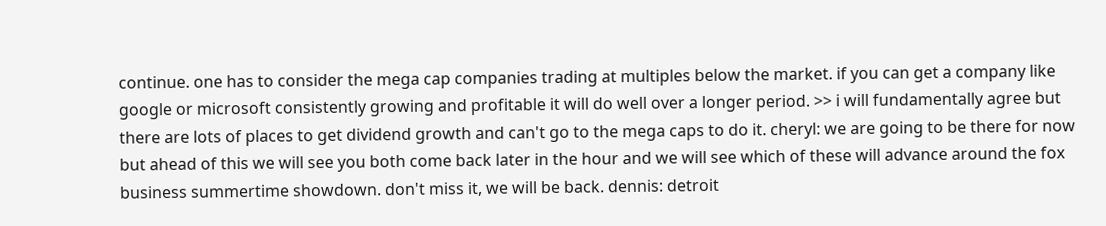continue. one has to consider the mega cap companies trading at multiples below the market. if you can get a company like google or microsoft consistently growing and profitable it will do well over a longer period. >> i will fundamentally agree but there are lots of places to get dividend growth and can't go to the mega caps to do it. cheryl: we are going to be there for now but ahead of this we will see you both come back later in the hour and we will see which of these will advance around the fox business summertime showdown. don't miss it, we will be back. dennis: detroit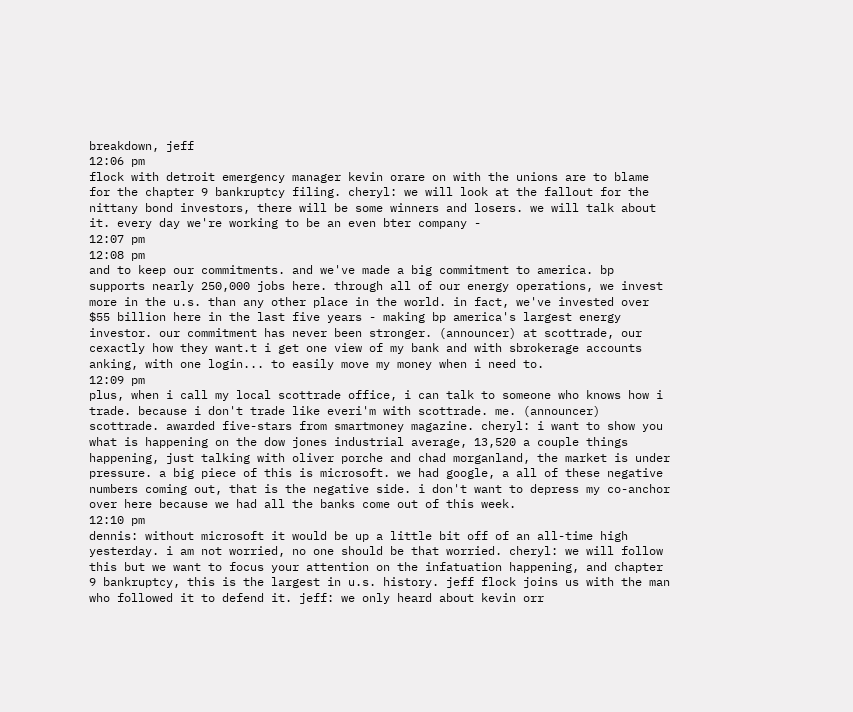breakdown, jeff
12:06 pm
flock with detroit emergency manager kevin orare on with the unions are to blame for the chapter 9 bankruptcy filing. cheryl: we will look at the fallout for the nittany bond investors, there will be some winners and losers. we will talk about it. every day we're working to be an even bter company -
12:07 pm
12:08 pm
and to keep our commitments. and we've made a big commitment to america. bp supports nearly 250,000 jobs here. through all of our energy operations, we invest more in the u.s. than any other place in the world. in fact, we've invested over $55 billion here in the last five years - making bp america's largest energy investor. our commitment has never been stronger. (announcer) at scottrade, our cexactly how they want.t i get one view of my bank and with sbrokerage accounts anking, with one login... to easily move my money when i need to.
12:09 pm
plus, when i call my local scottrade office, i can talk to someone who knows how i trade. because i don't trade like everi'm with scottrade. me. (announcer) scottrade. awarded five-stars from smartmoney magazine. cheryl: i want to show you what is happening on the dow jones industrial average, 13,520 a couple things happening, just talking with oliver porche and chad morganland, the market is under pressure. a big piece of this is microsoft. we had google, a all of these negative numbers coming out, that is the negative side. i don't want to depress my co-anchor over here because we had all the banks come out of this week.
12:10 pm
dennis: without microsoft it would be up a little bit off of an all-time high yesterday. i am not worried, no one should be that worried. cheryl: we will follow this but we want to focus your attention on the infatuation happening, and chapter 9 bankruptcy, this is the largest in u.s. history. jeff flock joins us with the man who followed it to defend it. jeff: we only heard about kevin orr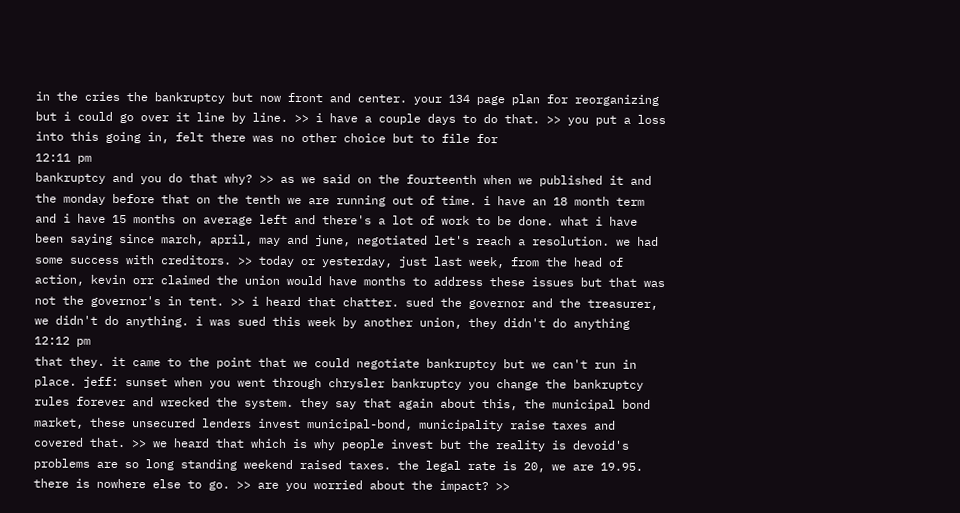in the cries the bankruptcy but now front and center. your 134 page plan for reorganizing but i could go over it line by line. >> i have a couple days to do that. >> you put a loss into this going in, felt there was no other choice but to file for
12:11 pm
bankruptcy and you do that why? >> as we said on the fourteenth when we published it and the monday before that on the tenth we are running out of time. i have an 18 month term and i have 15 months on average left and there's a lot of work to be done. what i have been saying since march, april, may and june, negotiated let's reach a resolution. we had some success with creditors. >> today or yesterday, just last week, from the head of action, kevin orr claimed the union would have months to address these issues but that was not the governor's in tent. >> i heard that chatter. sued the governor and the treasurer, we didn't do anything. i was sued this week by another union, they didn't do anything
12:12 pm
that they. it came to the point that we could negotiate bankruptcy but we can't run in place. jeff: sunset when you went through chrysler bankruptcy you change the bankruptcy rules forever and wrecked the system. they say that again about this, the municipal bond market, these unsecured lenders invest municipal-bond, municipality raise taxes and covered that. >> we heard that which is why people invest but the reality is devoid's problems are so long standing weekend raised taxes. the legal rate is 20, we are 19.95. there is nowhere else to go. >> are you worried about the impact? >>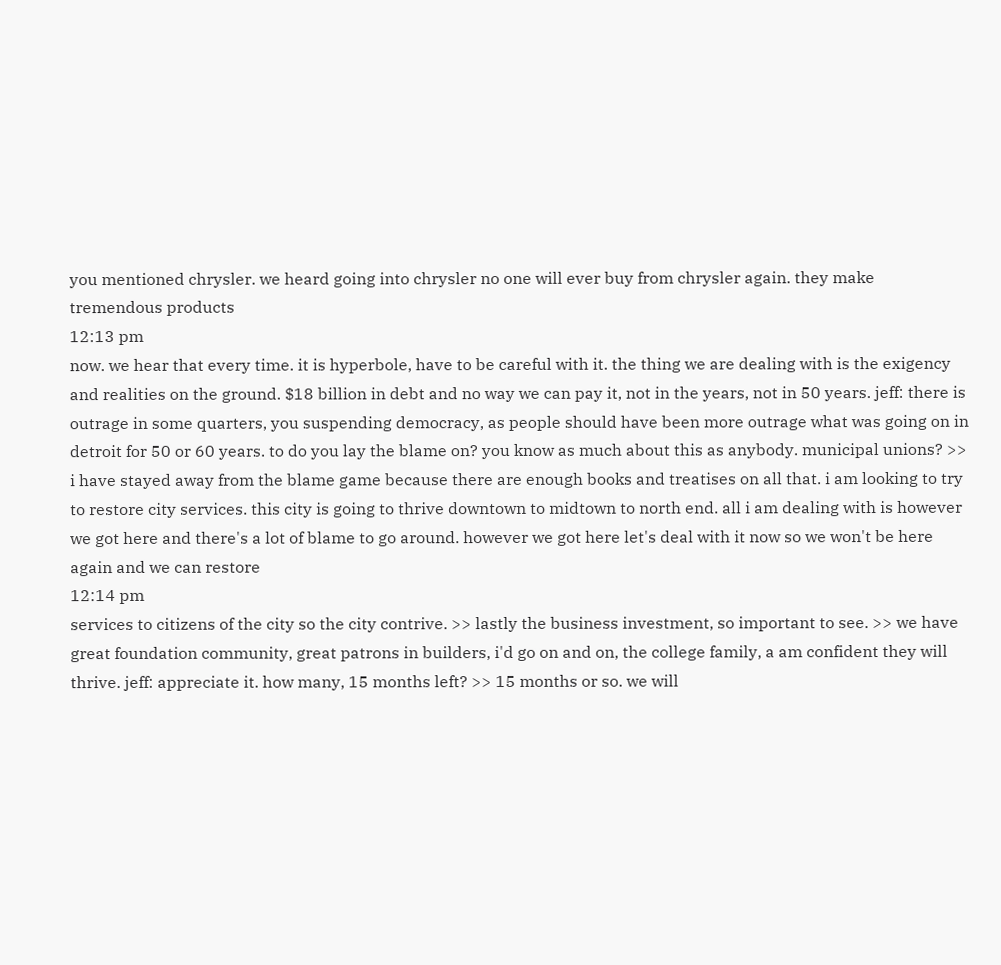you mentioned chrysler. we heard going into chrysler no one will ever buy from chrysler again. they make tremendous products
12:13 pm
now. we hear that every time. it is hyperbole, have to be careful with it. the thing we are dealing with is the exigency and realities on the ground. $18 billion in debt and no way we can pay it, not in the years, not in 50 years. jeff: there is outrage in some quarters, you suspending democracy, as people should have been more outrage what was going on in detroit for 50 or 60 years. to do you lay the blame on? you know as much about this as anybody. municipal unions? >> i have stayed away from the blame game because there are enough books and treatises on all that. i am looking to try to restore city services. this city is going to thrive downtown to midtown to north end. all i am dealing with is however we got here and there's a lot of blame to go around. however we got here let's deal with it now so we won't be here again and we can restore
12:14 pm
services to citizens of the city so the city contrive. >> lastly the business investment, so important to see. >> we have great foundation community, great patrons in builders, i'd go on and on, the college family, a am confident they will thrive. jeff: appreciate it. how many, 15 months left? >> 15 months or so. we will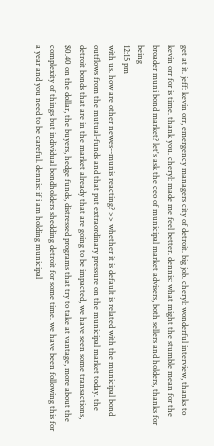get at it. jeff: kevin orr, emergency managers city of detroit. big job. cheryl: wonderful interview, thanks to kevin orr for is time. thank you. cheryl: made me feel better. dennis: what might the stumble mean for the broader muni bond market? let's ask the ceo of municipal market advisers, both sellers and holders, thanks for being
12:15 pm
with us. how are other newes--munis reacting? >> whether it is default is related with the municipal bond outflows from the mutual-funds and that put extraordinary pressure on the municipal market today. the detroit bonds that are in the market already that are going to be impacted, we have seen some transactions, $0.40 on the dollar, the buyers, hedge funds, distressed programs that try to take at vantage, more about the complexity of things but individual bondholders shedding detroit for some time. we have been following this for a year and you need to be careful. dennis: if i am holding municipal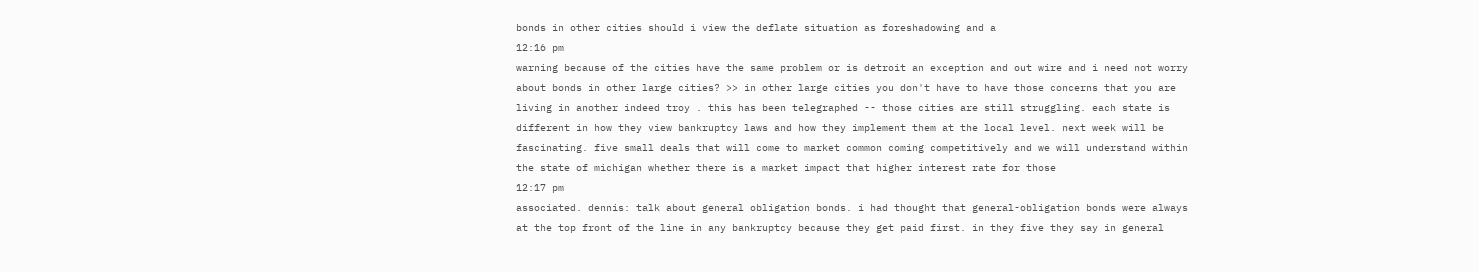bonds in other cities should i view the deflate situation as foreshadowing and a
12:16 pm
warning because of the cities have the same problem or is detroit an exception and out wire and i need not worry about bonds in other large cities? >> in other large cities you don't have to have those concerns that you are living in another indeed troy . this has been telegraphed -- those cities are still struggling. each state is different in how they view bankruptcy laws and how they implement them at the local level. next week will be fascinating. five small deals that will come to market common coming competitively and we will understand within the state of michigan whether there is a market impact that higher interest rate for those
12:17 pm
associated. dennis: talk about general obligation bonds. i had thought that general-obligation bonds were always at the top front of the line in any bankruptcy because they get paid first. in they five they say in general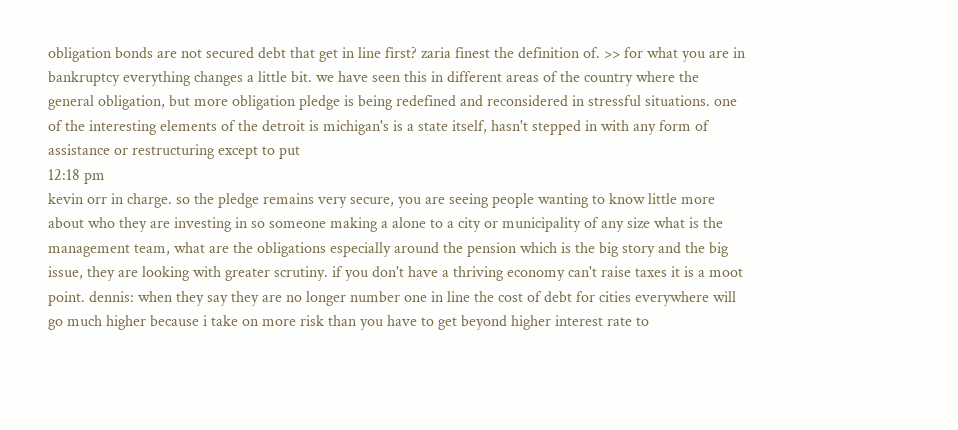obligation bonds are not secured debt that get in line first? zaria finest the definition of. >> for what you are in bankruptcy everything changes a little bit. we have seen this in different areas of the country where the general obligation, but more obligation pledge is being redefined and reconsidered in stressful situations. one of the interesting elements of the detroit is michigan's is a state itself, hasn't stepped in with any form of assistance or restructuring except to put
12:18 pm
kevin orr in charge. so the pledge remains very secure, you are seeing people wanting to know little more about who they are investing in so someone making a alone to a city or municipality of any size what is the management team, what are the obligations especially around the pension which is the big story and the big issue, they are looking with greater scrutiny. if you don't have a thriving economy can't raise taxes it is a moot point. dennis: when they say they are no longer number one in line the cost of debt for cities everywhere will go much higher because i take on more risk than you have to get beyond higher interest rate to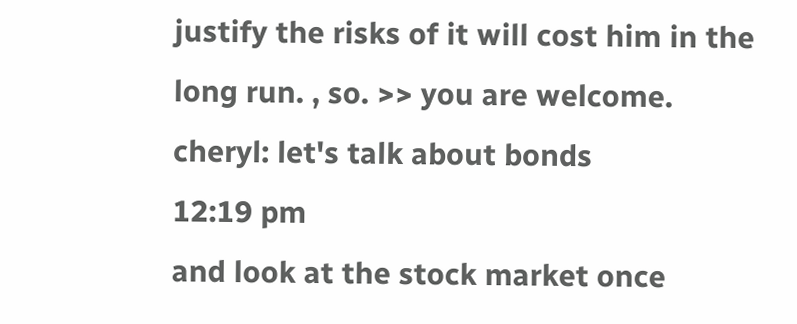justify the risks of it will cost him in the long run. , so. >> you are welcome. cheryl: let's talk about bonds
12:19 pm
and look at the stock market once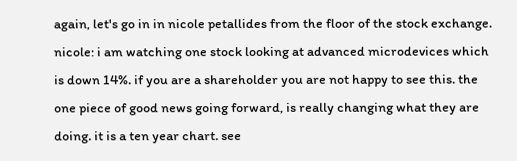again, let's go in in nicole petallides from the floor of the stock exchange. nicole: i am watching one stock looking at advanced microdevices which is down 14%. if you are a shareholder you are not happy to see this. the one piece of good news going forward, is really changing what they are doing. it is a ten year chart. see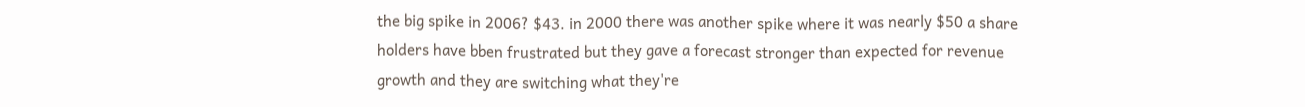the big spike in 2006? $43. in 2000 there was another spike where it was nearly $50 a share holders have bben frustrated but they gave a forecast stronger than expected for revenue growth and they are switching what they're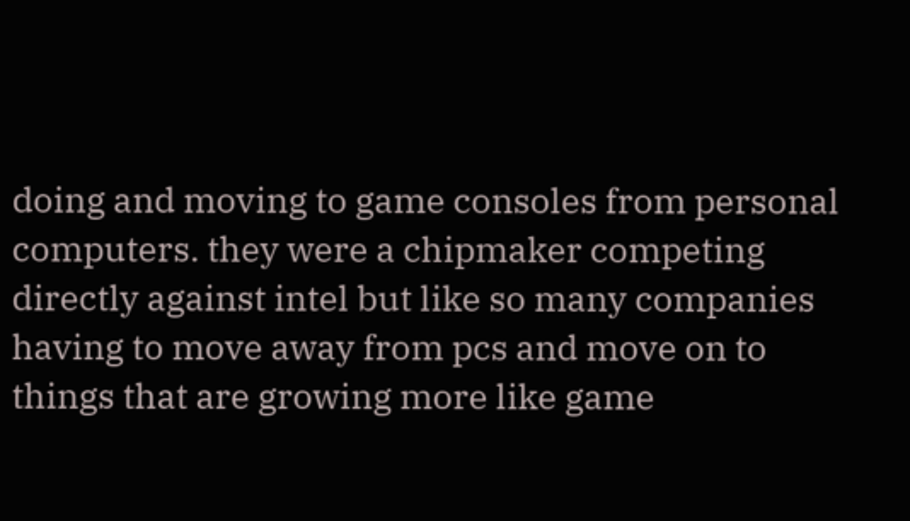doing and moving to game consoles from personal computers. they were a chipmaker competing directly against intel but like so many companies having to move away from pcs and move on to things that are growing more like game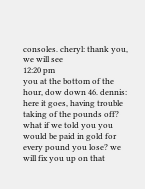consoles. cheryl: thank you, we will see
12:20 pm
you at the bottom of the hour, dow down 46. dennis: here it goes, having trouble taking of the pounds off? what if we told you you would be paid in gold for every pound you lose? we will fix you up on that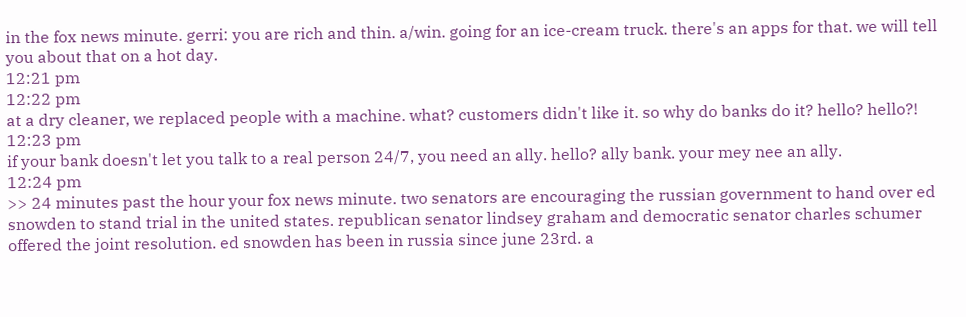in the fox news minute. gerri: you are rich and thin. a/win. going for an ice-cream truck. there's an apps for that. we will tell you about that on a hot day.
12:21 pm
12:22 pm
at a dry cleaner, we replaced people with a machine. what? customers didn't like it. so why do banks do it? hello? hello?!
12:23 pm
if your bank doesn't let you talk to a real person 24/7, you need an ally. hello? ally bank. your mey nee an ally.
12:24 pm
>> 24 minutes past the hour your fox news minute. two senators are encouraging the russian government to hand over ed snowden to stand trial in the united states. republican senator lindsey graham and democratic senator charles schumer offered the joint resolution. ed snowden has been in russia since june 23rd. a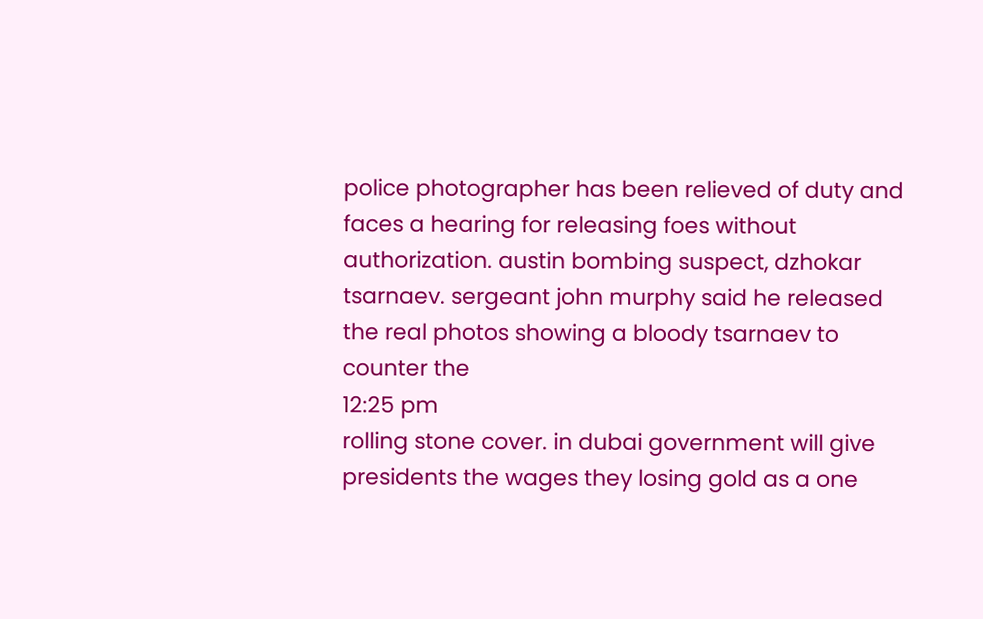police photographer has been relieved of duty and faces a hearing for releasing foes without authorization. austin bombing suspect, dzhokar tsarnaev. sergeant john murphy said he released the real photos showing a bloody tsarnaev to counter the
12:25 pm
rolling stone cover. in dubai government will give presidents the wages they losing gold as a one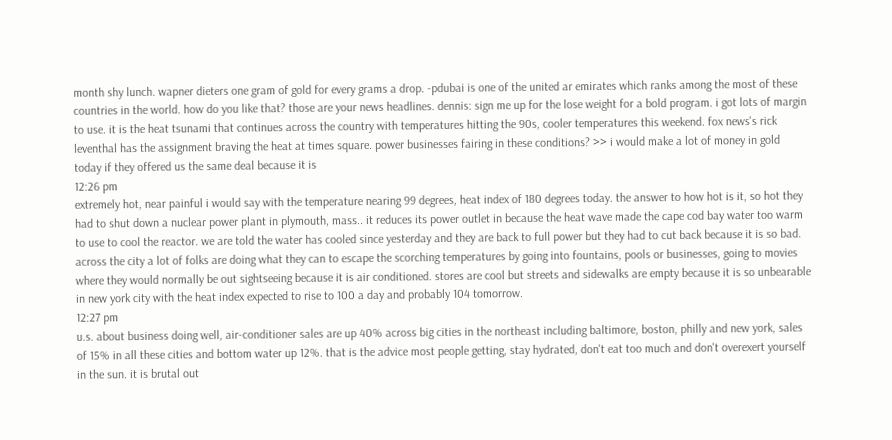month shy lunch. wapner dieters one gram of gold for every grams a drop. -pdubai is one of the united ar emirates which ranks among the most of these countries in the world. how do you like that? those are your news headlines. dennis: sign me up for the lose weight for a bold program. i got lots of margin to use. it is the heat tsunami that continues across the country with temperatures hitting the 90s, cooler temperatures this weekend. fox news's rick leventhal has the assignment braving the heat at times square. power businesses fairing in these conditions? >> i would make a lot of money in gold today if they offered us the same deal because it is
12:26 pm
extremely hot, near painful i would say with the temperature nearing 99 degrees, heat index of 180 degrees today. the answer to how hot is it, so hot they had to shut down a nuclear power plant in plymouth, mass.. it reduces its power outlet in because the heat wave made the cape cod bay water too warm to use to cool the reactor. we are told the water has cooled since yesterday and they are back to full power but they had to cut back because it is so bad. across the city a lot of folks are doing what they can to escape the scorching temperatures by going into fountains, pools or businesses, going to movies where they would normally be out sightseeing because it is air conditioned. stores are cool but streets and sidewalks are empty because it is so unbearable in new york city with the heat index expected to rise to 100 a day and probably 104 tomorrow.
12:27 pm
u.s. about business doing well, air-conditioner sales are up 40% across big cities in the northeast including baltimore, boston, philly and new york, sales of 15% in all these cities and bottom water up 12%. that is the advice most people getting, stay hydrated, don't eat too much and don't overexert yourself in the sun. it is brutal out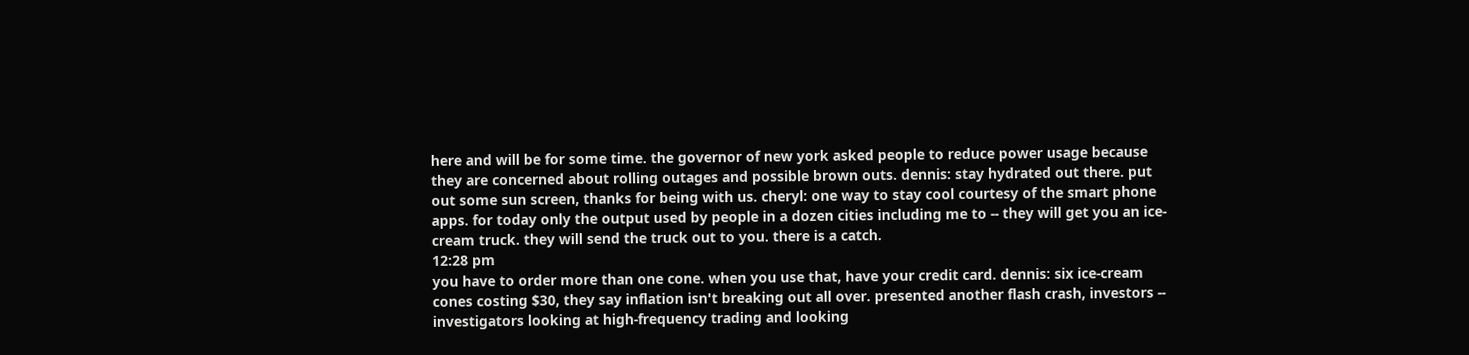here and will be for some time. the governor of new york asked people to reduce power usage because they are concerned about rolling outages and possible brown outs. dennis: stay hydrated out there. put out some sun screen, thanks for being with us. cheryl: one way to stay cool courtesy of the smart phone apps. for today only the output used by people in a dozen cities including me to -- they will get you an ice-cream truck. they will send the truck out to you. there is a catch.
12:28 pm
you have to order more than one cone. when you use that, have your credit card. dennis: six ice-cream cones costing $30, they say inflation isn't breaking out all over. presented another flash crash, investors -- investigators looking at high-frequency trading and looking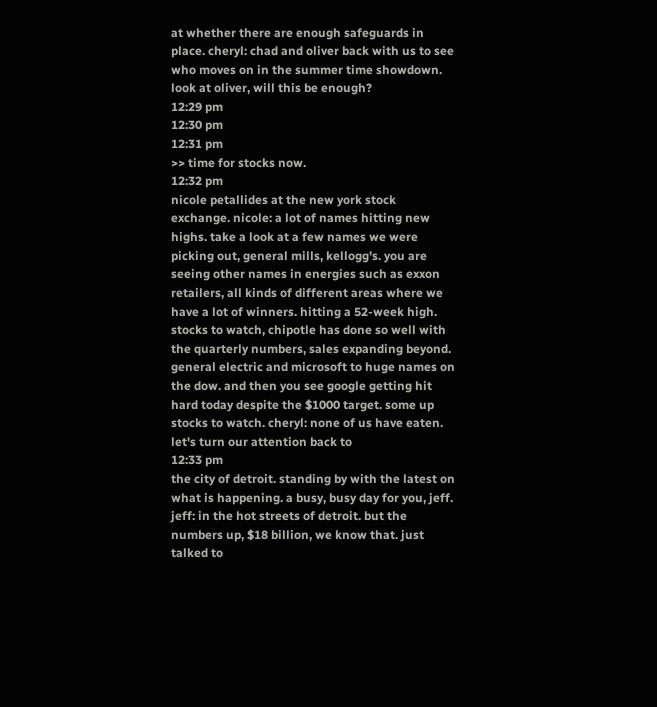at whether there are enough safeguards in place. cheryl: chad and oliver back with us to see who moves on in the summer time showdown. look at oliver, will this be enough?
12:29 pm
12:30 pm
12:31 pm
>> time for stocks now.
12:32 pm
nicole petallides at the new york stock exchange. nicole: a lot of names hitting new highs. take a look at a few names we were picking out, general mills, kellogg's. you are seeing other names in energies such as exxon retailers, all kinds of different areas where we have a lot of winners. hitting a 52-week high. stocks to watch, chipotle has done so well with the quarterly numbers, sales expanding beyond. general electric and microsoft to huge names on the dow. and then you see google getting hit hard today despite the $1000 target. some up stocks to watch. cheryl: none of us have eaten. let's turn our attention back to
12:33 pm
the city of detroit. standing by with the latest on what is happening. a busy, busy day for you, jeff. jeff: in the hot streets of detroit. but the numbers up, $18 billion, we know that. just talked to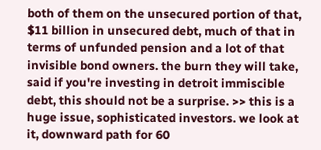both of them on the unsecured portion of that, $11 billion in unsecured debt, much of that in terms of unfunded pension and a lot of that invisible bond owners. the burn they will take, said if you're investing in detroit immiscible debt, this should not be a surprise. >> this is a huge issue, sophisticated investors. we look at it, downward path for 60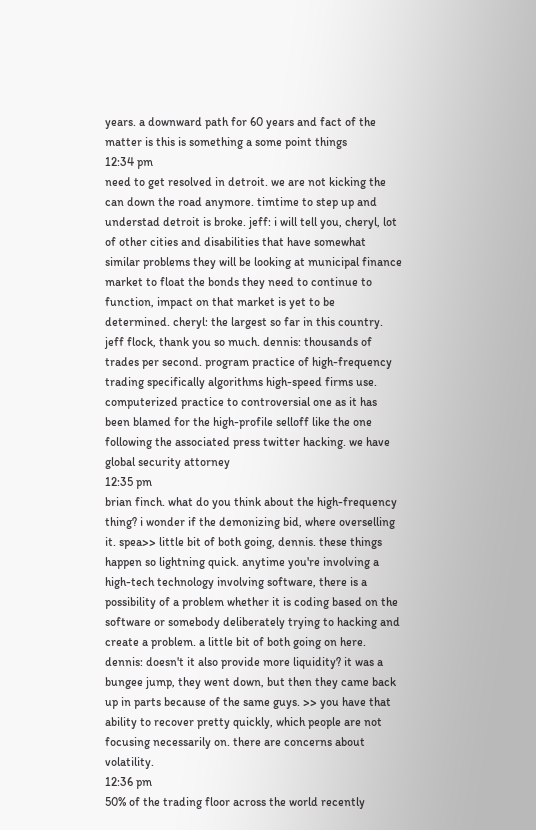years. a downward path for 60 years and fact of the matter is this is something a some point things
12:34 pm
need to get resolved in detroit. we are not kicking the can down the road anymore. timtime to step up and understad detroit is broke. jeff: i will tell you, cheryl, lot of other cities and disabilities that have somewhat similar problems they will be looking at municipal finance market to float the bonds they need to continue to function, impact on that market is yet to be determined. cheryl: the largest so far in this country. jeff flock, thank you so much. dennis: thousands of trades per second. program practice of high-frequency trading specifically algorithms high-speed firms use. computerized practice to controversial one as it has been blamed for the high-profile selloff like the one following the associated press twitter hacking. we have global security attorney
12:35 pm
brian finch. what do you think about the high-frequency thing? i wonder if the demonizing bid, where overselling it. spea>> little bit of both going, dennis. these things happen so lightning quick. anytime you're involving a high-tech technology involving software, there is a possibility of a problem whether it is coding based on the software or somebody deliberately trying to hacking and create a problem. a little bit of both going on here. dennis: doesn't it also provide more liquidity? it was a bungee jump, they went down, but then they came back up in parts because of the same guys. >> you have that ability to recover pretty quickly, which people are not focusing necessarily on. there are concerns about volatility.
12:36 pm
50% of the trading floor across the world recently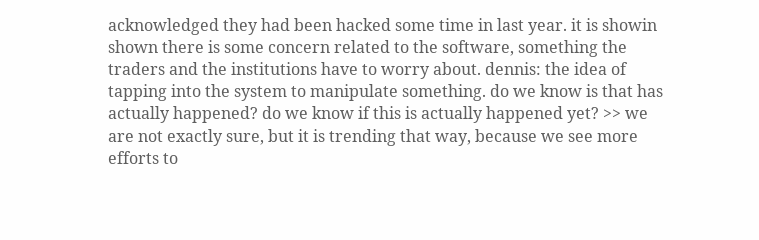acknowledged they had been hacked some time in last year. it is showin shown there is some concern related to the software, something the traders and the institutions have to worry about. dennis: the idea of tapping into the system to manipulate something. do we know is that has actually happened? do we know if this is actually happened yet? >> we are not exactly sure, but it is trending that way, because we see more efforts to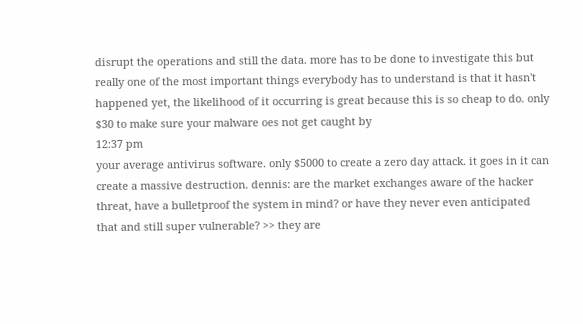disrupt the operations and still the data. more has to be done to investigate this but really one of the most important things everybody has to understand is that it hasn't happened yet, the likelihood of it occurring is great because this is so cheap to do. only $30 to make sure your malware oes not get caught by
12:37 pm
your average antivirus software. only $5000 to create a zero day attack. it goes in it can create a massive destruction. dennis: are the market exchanges aware of the hacker threat, have a bulletproof the system in mind? or have they never even anticipated that and still super vulnerable? >> they are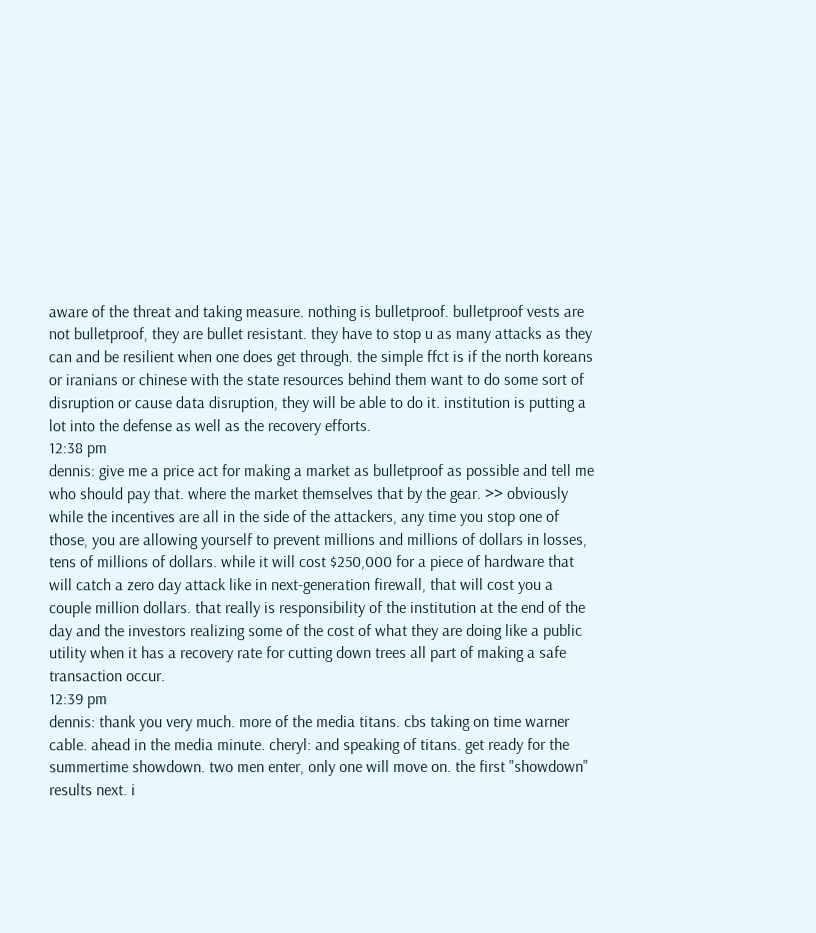aware of the threat and taking measure. nothing is bulletproof. bulletproof vests are not bulletproof, they are bullet resistant. they have to stop u as many attacks as they can and be resilient when one does get through. the simple ffct is if the north koreans or iranians or chinese with the state resources behind them want to do some sort of disruption or cause data disruption, they will be able to do it. institution is putting a lot into the defense as well as the recovery efforts.
12:38 pm
dennis: give me a price act for making a market as bulletproof as possible and tell me who should pay that. where the market themselves that by the gear. >> obviously while the incentives are all in the side of the attackers, any time you stop one of those, you are allowing yourself to prevent millions and millions of dollars in losses, tens of millions of dollars. while it will cost $250,000 for a piece of hardware that will catch a zero day attack like in next-generation firewall, that will cost you a couple million dollars. that really is responsibility of the institution at the end of the day and the investors realizing some of the cost of what they are doing like a public utility when it has a recovery rate for cutting down trees all part of making a safe transaction occur.
12:39 pm
dennis: thank you very much. more of the media titans. cbs taking on time warner cable. ahead in the media minute. cheryl: and speaking of titans. get ready for the summertime showdown. two men enter, only one will move on. the first "showdown" results next. i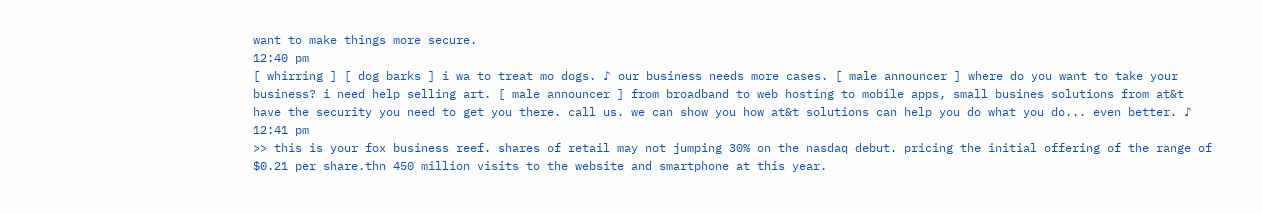want to make things more secure.
12:40 pm
[ whirring ] [ dog barks ] i wa to treat mo dogs. ♪ our business needs more cases. [ male announcer ] where do you want to take your business? i need help selling art. [ male announcer ] from broadband to web hosting to mobile apps, small busines solutions from at&t have the security you need to get you there. call us. we can show you how at&t solutions can help you do what you do... even better. ♪
12:41 pm
>> this is your fox business reef. shares of retail may not jumping 30% on the nasdaq debut. pricing the initial offering of the range of $0.21 per share.thn 450 million visits to the website and smartphone at this year.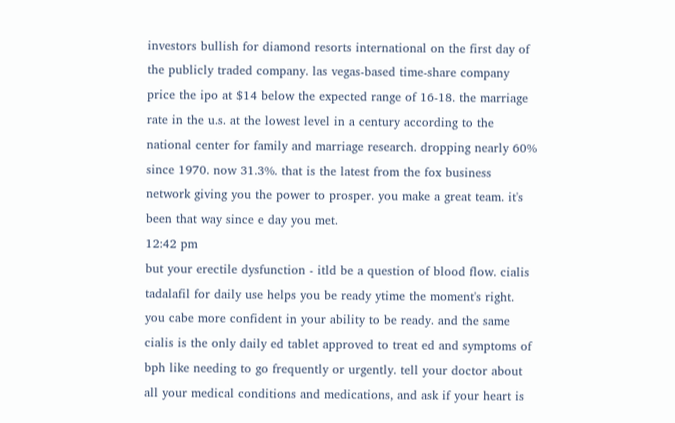investors bullish for diamond resorts international on the first day of the publicly traded company. las vegas-based time-share company price the ipo at $14 below the expected range of 16-18. the marriage rate in the u.s. at the lowest level in a century according to the national center for family and marriage research. dropping nearly 60% since 1970. now 31.3%. that is the latest from the fox business network giving you the power to prosper. you make a great team. it's been that way since e day you met.
12:42 pm
but your erectile dysfunction - itld be a question of blood flow. cialis tadalafil for daily use helps you be ready ytime the moment's right. you cabe more confident in your ability to be ready. and the same cialis is the only daily ed tablet approved to treat ed and symptoms of bph like needing to go frequently or urgently. tell your doctor about all your medical conditions and medications, and ask if your heart is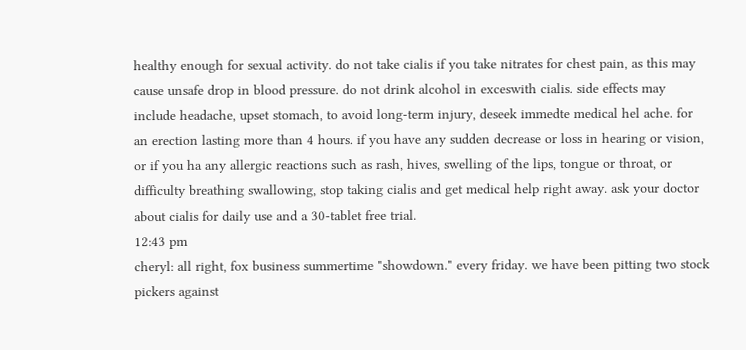healthy enough for sexual activity. do not take cialis if you take nitrates for chest pain, as this may cause unsafe drop in blood pressure. do not drink alcohol in exceswith cialis. side effects may include headache, upset stomach, to avoid long-term injury, deseek immedte medical hel ache. for an erection lasting more than 4 hours. if you have any sudden decrease or loss in hearing or vision, or if you ha any allergic reactions such as rash, hives, swelling of the lips, tongue or throat, or difficulty breathing swallowing, stop taking cialis and get medical help right away. ask your doctor about cialis for daily use and a 30-tablet free trial.
12:43 pm
cheryl: all right, fox business summertime "showdown." every friday. we have been pitting two stock pickers against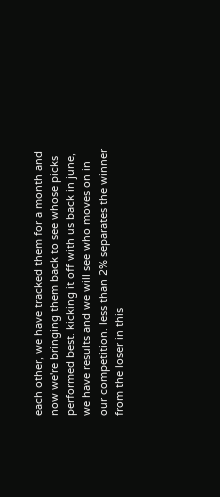each other, we have tracked them for a month and now we're bringing them back to see whose picks performed best. kicking it off with us back in june, we have results and we will see who moves on in our competition. less than 2% separates the winner from the loser in this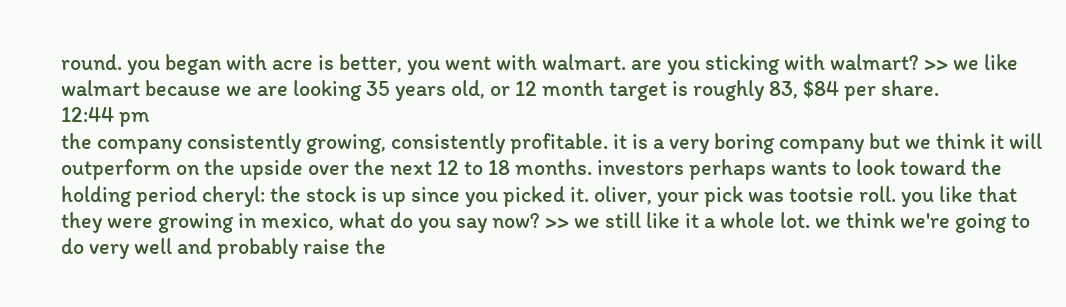round. you began with acre is better, you went with walmart. are you sticking with walmart? >> we like walmart because we are looking 35 years old, or 12 month target is roughly 83, $84 per share.
12:44 pm
the company consistently growing, consistently profitable. it is a very boring company but we think it will outperform on the upside over the next 12 to 18 months. investors perhaps wants to look toward the holding period cheryl: the stock is up since you picked it. oliver, your pick was tootsie roll. you like that they were growing in mexico, what do you say now? >> we still like it a whole lot. we think we're going to do very well and probably raise the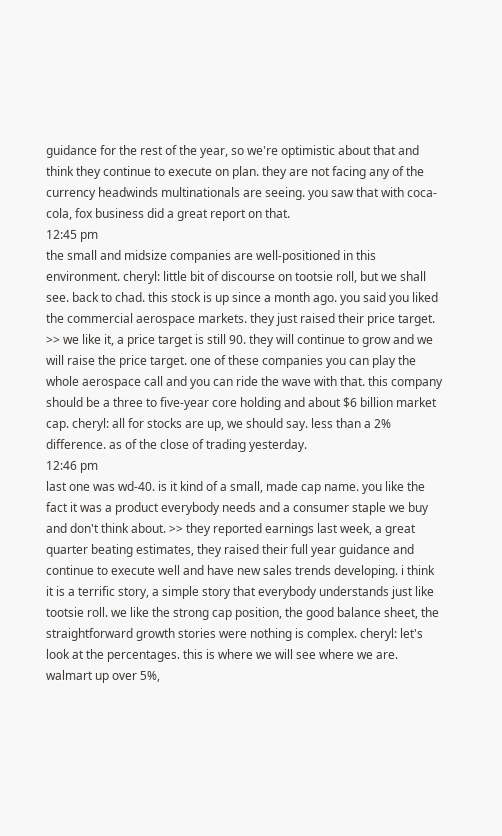guidance for the rest of the year, so we're optimistic about that and think they continue to execute on plan. they are not facing any of the currency headwinds multinationals are seeing. you saw that with coca-cola, fox business did a great report on that.
12:45 pm
the small and midsize companies are well-positioned in this environment. cheryl: little bit of discourse on tootsie roll, but we shall see. back to chad. this stock is up since a month ago. you said you liked the commercial aerospace markets. they just raised their price target. >> we like it, a price target is still 90. they will continue to grow and we will raise the price target. one of these companies you can play the whole aerospace call and you can ride the wave with that. this company should be a three to five-year core holding and about $6 billion market cap. cheryl: all for stocks are up, we should say. less than a 2% difference. as of the close of trading yesterday.
12:46 pm
last one was wd-40. is it kind of a small, made cap name. you like the fact it was a product everybody needs and a consumer staple we buy and don't think about. >> they reported earnings last week, a great quarter beating estimates, they raised their full year guidance and continue to execute well and have new sales trends developing. i think it is a terrific story, a simple story that everybody understands just like tootsie roll. we like the strong cap position, the good balance sheet, the straightforward growth stories were nothing is complex. cheryl: let's look at the percentages. this is where we will see where we are. walmart up over 5%,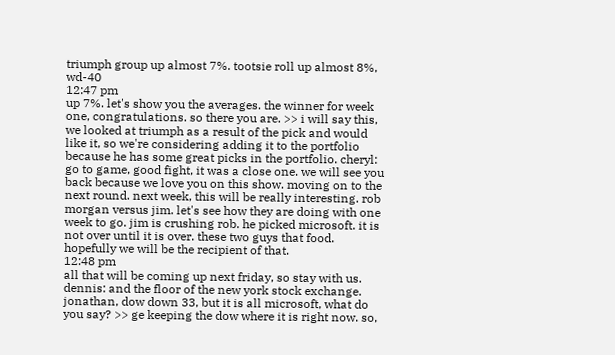triumph group up almost 7%. tootsie roll up almost 8%, wd-40
12:47 pm
up 7%. let's show you the averages. the winner for week one, congratulations. so there you are. >> i will say this, we looked at triumph as a result of the pick and would like it, so we're considering adding it to the portfolio because he has some great picks in the portfolio. cheryl: go to game, good fight, it was a close one. we will see you back because we love you on this show. moving on to the next round. next week, this will be really interesting. rob morgan versus jim. let's see how they are doing with one week to go. jim is crushing rob. he picked microsoft. it is not over until it is over. these two guys that food. hopefully we will be the recipient of that.
12:48 pm
all that will be coming up next friday, so stay with us. dennis: and the floor of the new york stock exchange. jonathan, dow down 33, but it is all microsoft, what do you say? >> ge keeping the dow where it is right now. so,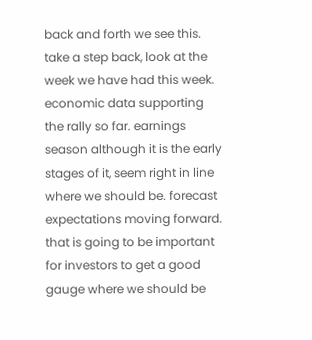back and forth we see this. take a step back, look at the week we have had this week. economic data supporting the rally so far. earnings season although it is the early stages of it, seem right in line where we should be. forecast expectations moving forward. that is going to be important for investors to get a good gauge where we should be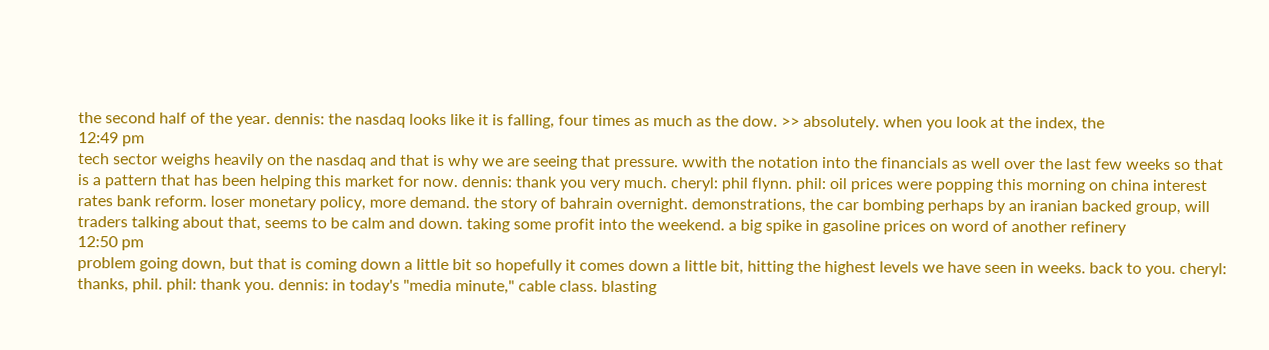the second half of the year. dennis: the nasdaq looks like it is falling, four times as much as the dow. >> absolutely. when you look at the index, the
12:49 pm
tech sector weighs heavily on the nasdaq and that is why we are seeing that pressure. wwith the notation into the financials as well over the last few weeks so that is a pattern that has been helping this market for now. dennis: thank you very much. cheryl: phil flynn. phil: oil prices were popping this morning on china interest rates bank reform. loser monetary policy, more demand. the story of bahrain overnight. demonstrations, the car bombing perhaps by an iranian backed group, will traders talking about that, seems to be calm and down. taking some profit into the weekend. a big spike in gasoline prices on word of another refinery
12:50 pm
problem going down, but that is coming down a little bit so hopefully it comes down a little bit, hitting the highest levels we have seen in weeks. back to you. cheryl: thanks, phil. phil: thank you. dennis: in today's "media minute," cable class. blasting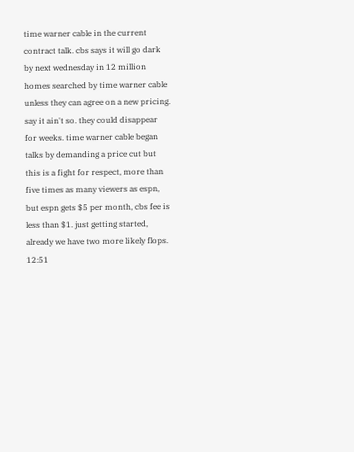time warner cable in the current contract talk. cbs says it will go dark by next wednesday in 12 million homes searched by time warner cable unless they can agree on a new pricing. say it ain't so. they could disappear for weeks. time warner cable began talks by demanding a price cut but this is a fight for respect, more than five times as many viewers as espn, but espn gets $5 per month, cbs fee is less than $1. just getting started, already we have two more likely flops.
12:51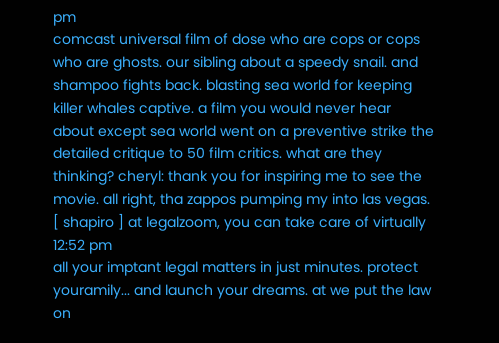pm
comcast universal film of dose who are cops or cops who are ghosts. our sibling about a speedy snail. and shampoo fights back. blasting sea world for keeping killer whales captive. a film you would never hear about except sea world went on a preventive strike the detailed critique to 50 film critics. what are they thinking? cheryl: thank you for inspiring me to see the movie. all right, tha zappos pumping my into las vegas. [ shapiro ] at legalzoom, you can take care of virtually
12:52 pm
all your imptant legal matters in just minutes. protect youramily... and launch your dreams. at we put the law on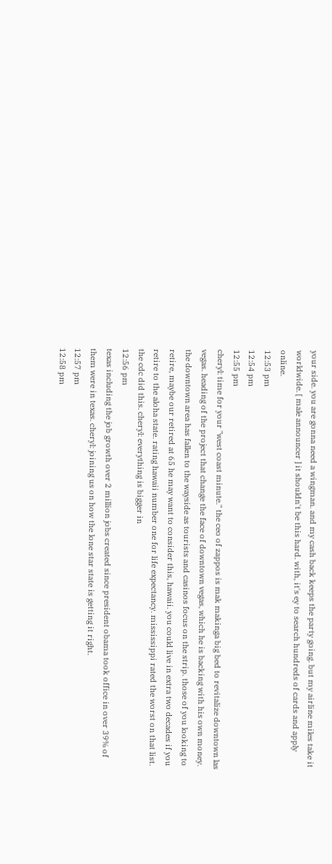your side. you are gonna need a wingman. and my cash back keeps the party going. but my airline miles take it worldwide. [ male announcer ] it shouldn't be this hard. with, it's ey to search hundreds of cards and apply online.
12:53 pm
12:54 pm
12:55 pm
cheryl: time for your "west coast minute." the ceo of zappos is mak makinga big bed to revitalize downtown las vegas. heading of the project that change the face of downtown vegas, which he is backing with his own money. the downtown area has fallen to the wayside as tourists and casinos focus on the strip. those of you looking to retire, maybe our retired at 65 he may want to consider this, hawaii. you could live in extra two decades if you retire to the aloha state. rating hawaii number one for life expectancy. mississippi rated the worst on that list. the cdc did this. cheryl: everything is bigger in
12:56 pm
texas including the job growth over 2 million jobs created since president obama took office in over 39% of them were in texas. cheryl: joining us on how the lone star state is getting it right.
12:57 pm
12:58 pm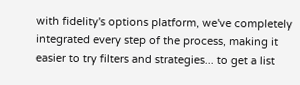with fidelity's options platform, we've completely integrated every step of the process, making it easier to try filters and strategies... to get a list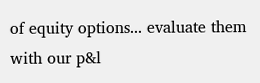of equity options... evaluate them with our p&l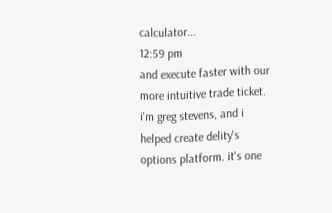calculator...
12:59 pm
and execute faster with our more intuitive trade ticket. i'm greg stevens, and i helped create delity's options platform. it's one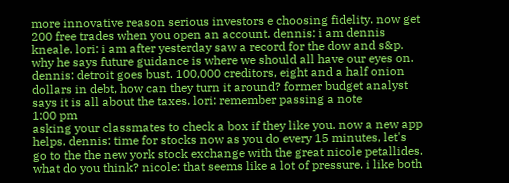more innovative reason serious investors e choosing fidelity. now get 200 free trades when you open an account. dennis: i am dennis kneale. lori: i am after yesterday saw a record for the dow and s&p. why he says future guidance is where we should all have our eyes on. dennis: detroit goes bust. 100,000 creditors, eight and a half onion dollars in debt, how can they turn it around? former budget analyst says it is all about the taxes. lori: remember passing a note
1:00 pm
asking your classmates to check a box if they like you. now a new app helps. dennis: time for stocks now as you do every 15 minutes, let's go to the the new york stock exchange with the great nicole petallides. what do you think? nicole: that seems like a lot of pressure. i like both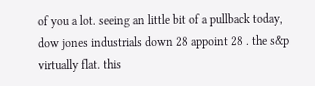of you a lot. seeing an little bit of a pullback today, dow jones industrials down 28 appoint 28 . the s&p virtually flat. this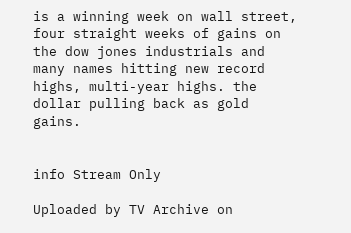is a winning week on wall street, four straight weeks of gains on the dow jones industrials and many names hitting new record highs, multi-year highs. the dollar pulling back as gold gains.


info Stream Only

Uploaded by TV Archive on